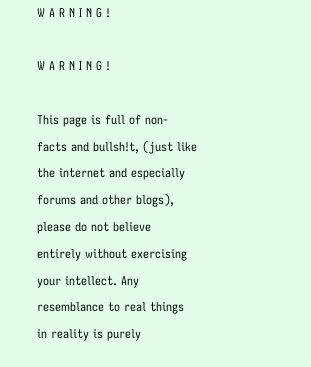W A R N I N G !

W A R N I N G !

This page is full of non-facts and bullsh!t, (just like the internet and especially forums and other blogs), please do not believe entirely without exercising your intellect. Any resemblance to real things in reality is purely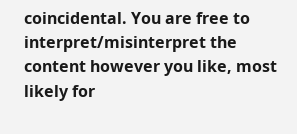coincidental. You are free to interpret/misinterpret the content however you like, most likely for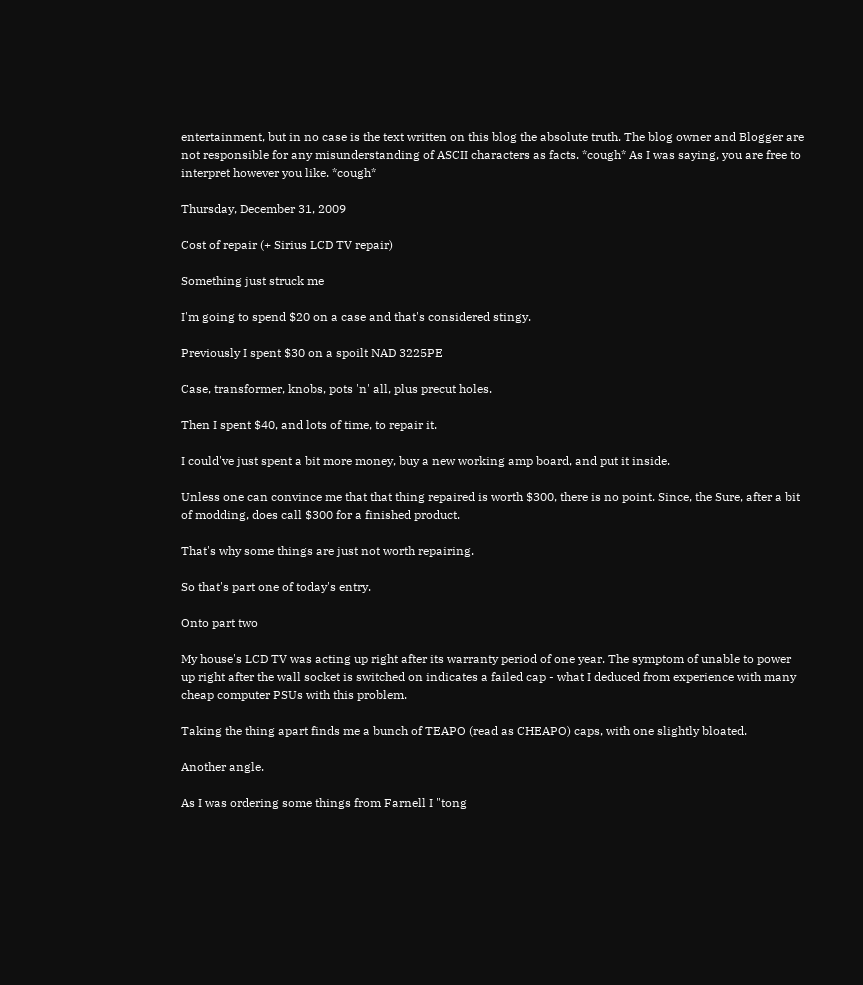entertainment, but in no case is the text written on this blog the absolute truth. The blog owner and Blogger are not responsible for any misunderstanding of ASCII characters as facts. *cough* As I was saying, you are free to interpret however you like. *cough*

Thursday, December 31, 2009

Cost of repair (+ Sirius LCD TV repair)

Something just struck me

I'm going to spend $20 on a case and that's considered stingy.

Previously I spent $30 on a spoilt NAD 3225PE

Case, transformer, knobs, pots 'n' all, plus precut holes.

Then I spent $40, and lots of time, to repair it.

I could've just spent a bit more money, buy a new working amp board, and put it inside.

Unless one can convince me that that thing repaired is worth $300, there is no point. Since, the Sure, after a bit of modding, does call $300 for a finished product.

That's why some things are just not worth repairing.

So that's part one of today's entry.

Onto part two

My house's LCD TV was acting up right after its warranty period of one year. The symptom of unable to power up right after the wall socket is switched on indicates a failed cap - what I deduced from experience with many cheap computer PSUs with this problem.

Taking the thing apart finds me a bunch of TEAPO (read as CHEAPO) caps, with one slightly bloated.

Another angle.

As I was ordering some things from Farnell I "tong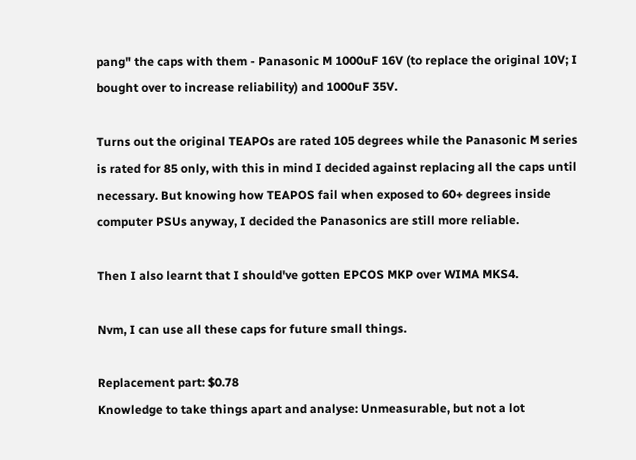pang" the caps with them - Panasonic M 1000uF 16V (to replace the original 10V; I bought over to increase reliability) and 1000uF 35V.

Turns out the original TEAPOs are rated 105 degrees while the Panasonic M series is rated for 85 only, with this in mind I decided against replacing all the caps until necessary. But knowing how TEAPOS fail when exposed to 60+ degrees inside computer PSUs anyway, I decided the Panasonics are still more reliable.

Then I also learnt that I should've gotten EPCOS MKP over WIMA MKS4.

Nvm, I can use all these caps for future small things.

Replacement part: $0.78
Knowledge to take things apart and analyse: Unmeasurable, but not a lot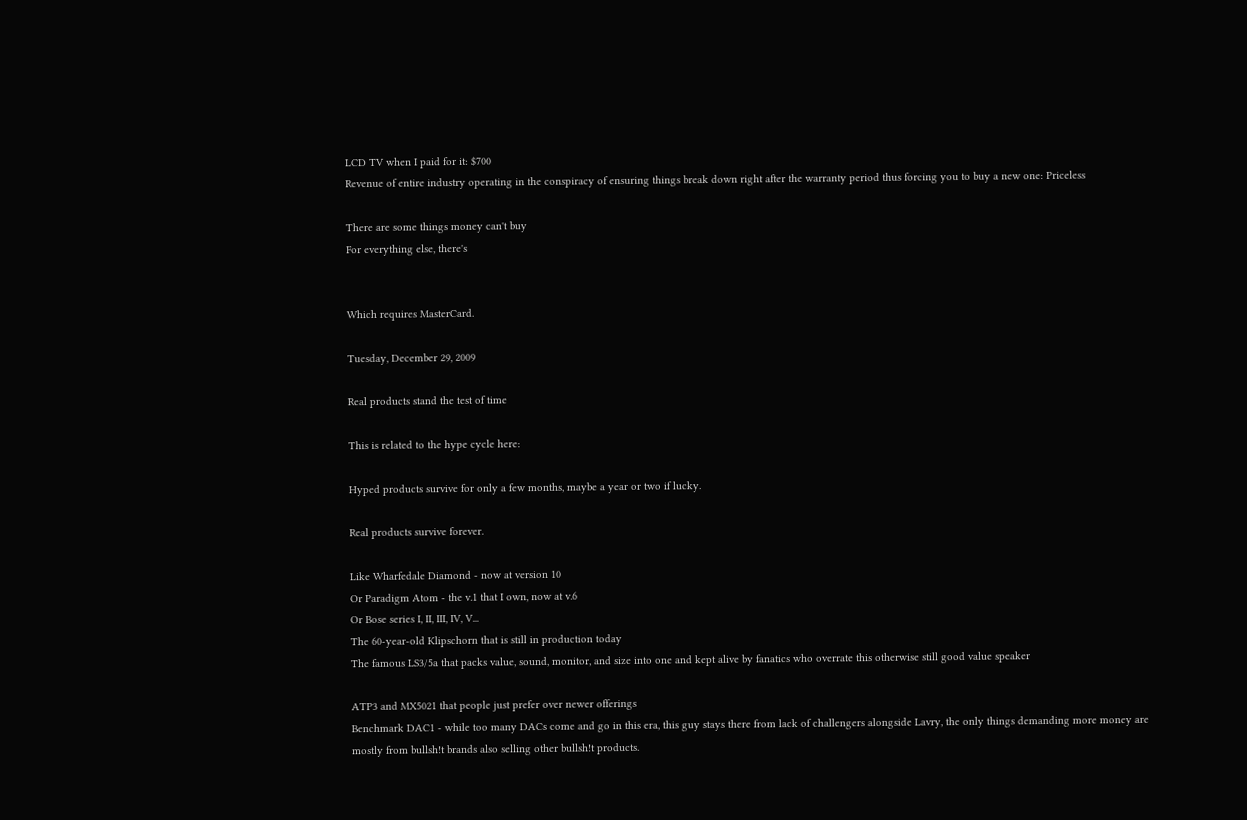LCD TV when I paid for it: $700
Revenue of entire industry operating in the conspiracy of ensuring things break down right after the warranty period thus forcing you to buy a new one: Priceless

There are some things money can't buy
For everything else, there's


Which requires MasterCard.

Tuesday, December 29, 2009

Real products stand the test of time

This is related to the hype cycle here:

Hyped products survive for only a few months, maybe a year or two if lucky.

Real products survive forever.

Like Wharfedale Diamond - now at version 10
Or Paradigm Atom - the v.1 that I own, now at v.6
Or Bose series I, II, III, IV, V...
The 60-year-old Klipschorn that is still in production today
The famous LS3/5a that packs value, sound, monitor, and size into one and kept alive by fanatics who overrate this otherwise still good value speaker

ATP3 and MX5021 that people just prefer over newer offerings
Benchmark DAC1 - while too many DACs come and go in this era, this guy stays there from lack of challengers alongside Lavry, the only things demanding more money are mostly from bullsh!t brands also selling other bullsh!t products.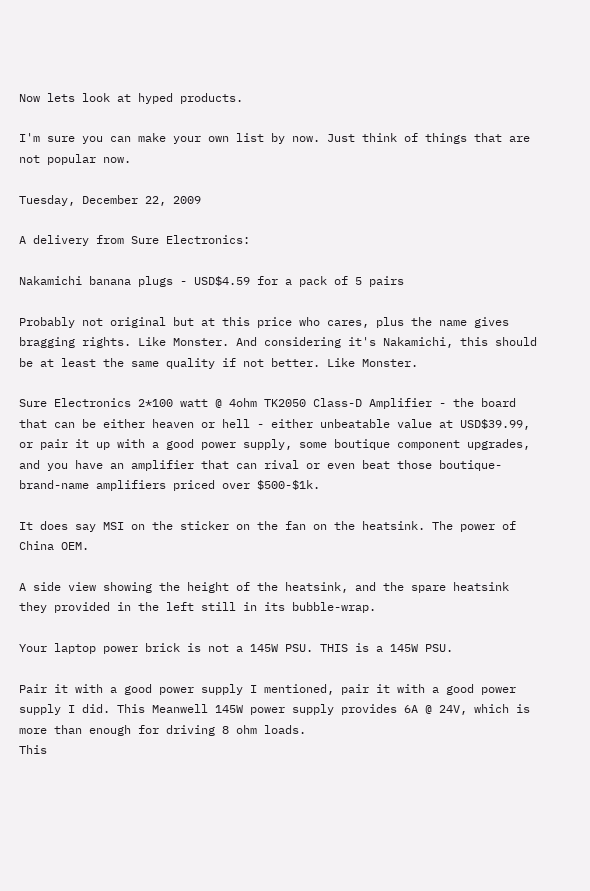Now lets look at hyped products.

I'm sure you can make your own list by now. Just think of things that are not popular now.

Tuesday, December 22, 2009

A delivery from Sure Electronics:

Nakamichi banana plugs - USD$4.59 for a pack of 5 pairs

Probably not original but at this price who cares, plus the name gives bragging rights. Like Monster. And considering it's Nakamichi, this should be at least the same quality if not better. Like Monster.

Sure Electronics 2*100 watt @ 4ohm TK2050 Class-D Amplifier - the board that can be either heaven or hell - either unbeatable value at USD$39.99, or pair it up with a good power supply, some boutique component upgrades, and you have an amplifier that can rival or even beat those boutique-brand-name amplifiers priced over $500-$1k.

It does say MSI on the sticker on the fan on the heatsink. The power of China OEM.

A side view showing the height of the heatsink, and the spare heatsink they provided in the left still in its bubble-wrap.

Your laptop power brick is not a 145W PSU. THIS is a 145W PSU.

Pair it with a good power supply I mentioned, pair it with a good power supply I did. This Meanwell 145W power supply provides 6A @ 24V, which is more than enough for driving 8 ohm loads.
This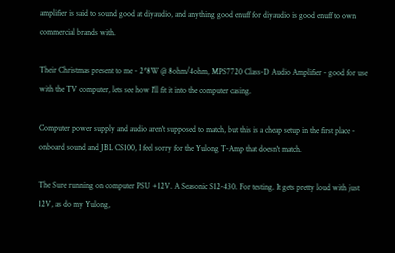amplifier is said to sound good at diyaudio, and anything good enuff for diyaudio is good enuff to own commercial brands with.

Their Christmas present to me - 2*8W @ 8ohm/4ohm, MPS7720 Class-D Audio Amplifier - good for use with the TV computer, lets see how I'll fit it into the computer casing.

Computer power supply and audio aren't supposed to match, but this is a cheap setup in the first place - onboard sound and JBL CS100, I feel sorry for the Yulong T-Amp that doesn't match.

The Sure running on computer PSU +12V. A Seasonic S12-430. For testing. It gets pretty loud with just 12V, as do my Yulong,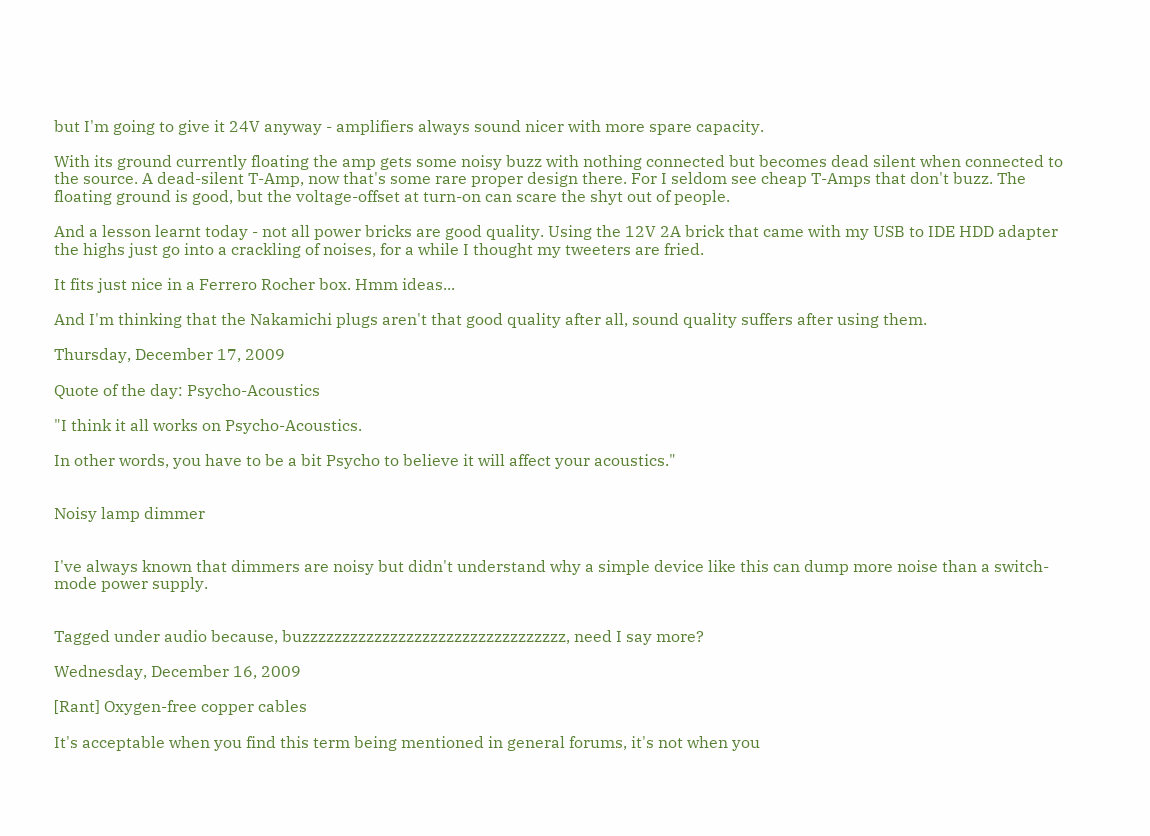but I'm going to give it 24V anyway - amplifiers always sound nicer with more spare capacity.

With its ground currently floating the amp gets some noisy buzz with nothing connected but becomes dead silent when connected to the source. A dead-silent T-Amp, now that's some rare proper design there. For I seldom see cheap T-Amps that don't buzz. The floating ground is good, but the voltage-offset at turn-on can scare the shyt out of people.

And a lesson learnt today - not all power bricks are good quality. Using the 12V 2A brick that came with my USB to IDE HDD adapter the highs just go into a crackling of noises, for a while I thought my tweeters are fried.

It fits just nice in a Ferrero Rocher box. Hmm ideas...

And I'm thinking that the Nakamichi plugs aren't that good quality after all, sound quality suffers after using them.

Thursday, December 17, 2009

Quote of the day: Psycho-Acoustics

"I think it all works on Psycho-Acoustics.

In other words, you have to be a bit Psycho to believe it will affect your acoustics."


Noisy lamp dimmer


I've always known that dimmers are noisy but didn't understand why a simple device like this can dump more noise than a switch-mode power supply.


Tagged under audio because, buzzzzzzzzzzzzzzzzzzzzzzzzzzzzzzzzz, need I say more?

Wednesday, December 16, 2009

[Rant] Oxygen-free copper cables

It's acceptable when you find this term being mentioned in general forums, it's not when you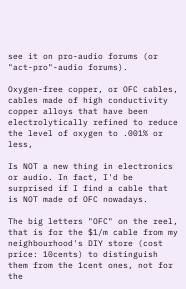see it on pro-audio forums (or "act-pro"-audio forums).

Oxygen-free copper, or OFC cables, cables made of high conductivity copper alloys that have been electrolytically refined to reduce the level of oxygen to .001% or less,

Is NOT a new thing in electronics or audio. In fact, I'd be surprised if I find a cable that is NOT made of OFC nowadays.

The big letters "OFC" on the reel, that is for the $1/m cable from my neighbourhood's DIY store (cost price: 10cents) to distinguish them from the 1cent ones, not for the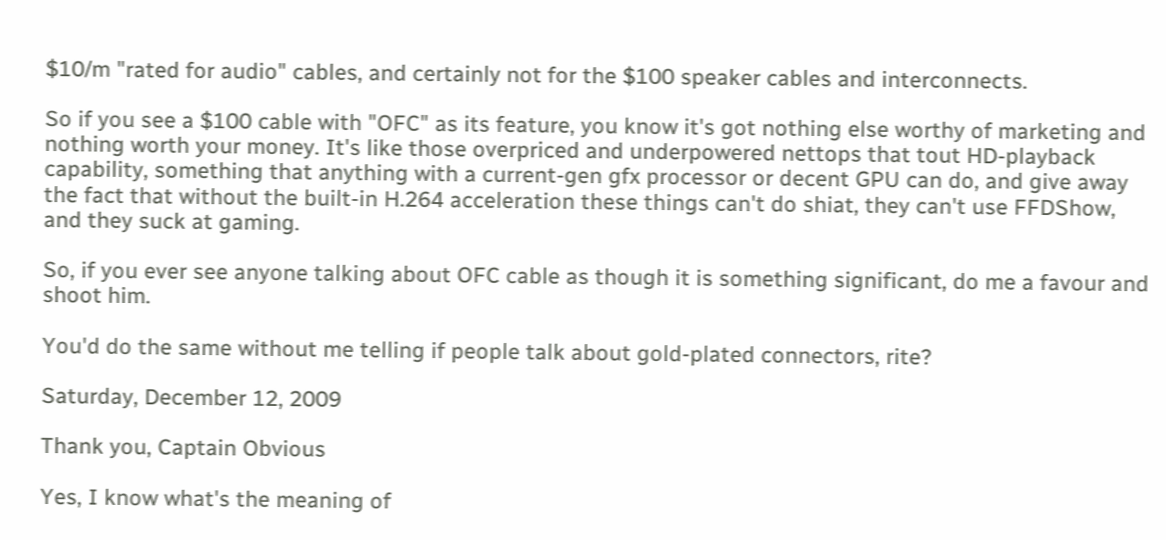$10/m "rated for audio" cables, and certainly not for the $100 speaker cables and interconnects.

So if you see a $100 cable with "OFC" as its feature, you know it's got nothing else worthy of marketing and nothing worth your money. It's like those overpriced and underpowered nettops that tout HD-playback capability, something that anything with a current-gen gfx processor or decent GPU can do, and give away the fact that without the built-in H.264 acceleration these things can't do shiat, they can't use FFDShow, and they suck at gaming.

So, if you ever see anyone talking about OFC cable as though it is something significant, do me a favour and shoot him.

You'd do the same without me telling if people talk about gold-plated connectors, rite?

Saturday, December 12, 2009

Thank you, Captain Obvious

Yes, I know what's the meaning of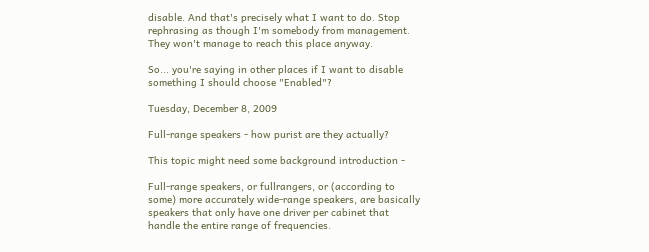disable. And that's precisely what I want to do. Stop rephrasing as though I'm somebody from management. They won't manage to reach this place anyway.

So... you're saying in other places if I want to disable something I should choose "Enabled"?

Tuesday, December 8, 2009

Full-range speakers - how purist are they actually?

This topic might need some background introduction -

Full-range speakers, or fullrangers, or (according to some) more accurately wide-range speakers, are basically speakers that only have one driver per cabinet that handle the entire range of frequencies.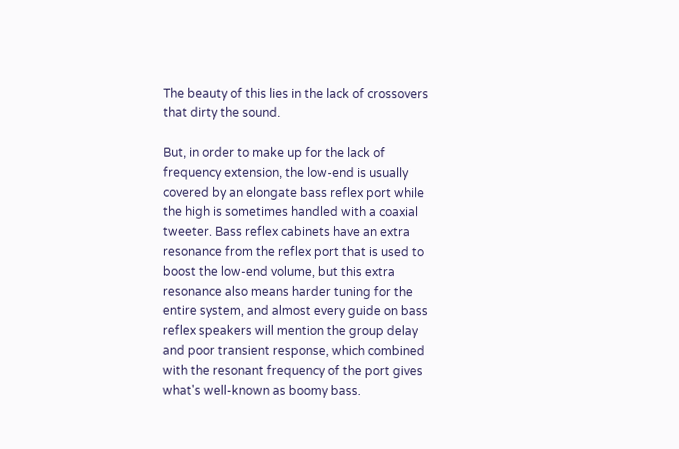The beauty of this lies in the lack of crossovers that dirty the sound.

But, in order to make up for the lack of frequency extension, the low-end is usually covered by an elongate bass reflex port while the high is sometimes handled with a coaxial tweeter. Bass reflex cabinets have an extra resonance from the reflex port that is used to boost the low-end volume, but this extra resonance also means harder tuning for the entire system, and almost every guide on bass reflex speakers will mention the group delay and poor transient response, which combined with the resonant frequency of the port gives what's well-known as boomy bass.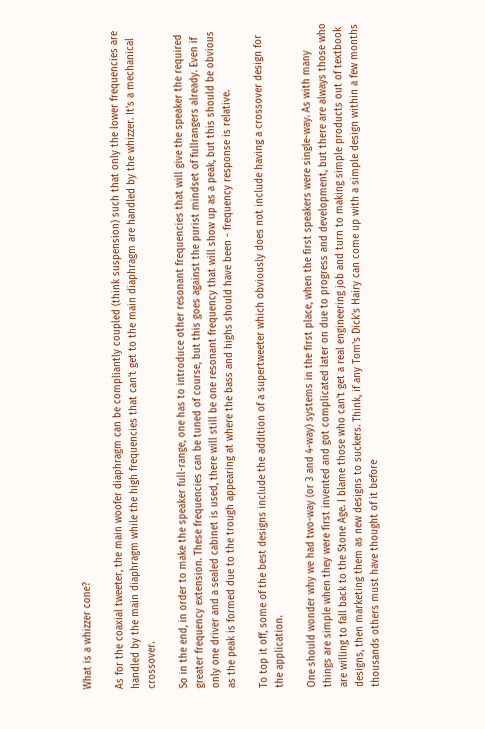What is a whizzer cone?

As for the coaxial tweeter, the main woofer diaphragm can be compliantly coupled (think suspension) such that only the lower frequencies are handled by the main diaphragm while the high frequencies that can't get to the main diaphragm are handled by the whizzer. It's a mechanical crossover.

So in the end, in order to make the speaker full-range, one has to introduce other resonant frequencies that will give the speaker the required greater frequency extension. These frequencies can be tuned of course, but this goes against the purist mindset of fullrangers already. Even if only one driver and a sealed cabinet is used, there will still be one resonant frequency that will show up as a peak, but this should be obvious as the peak is formed due to the trough appearing at where the bass and highs should have been - frequency response is relative.

To top it off, some of the best designs include the addition of a supertweeter which obviously does not include having a crossover design for the application.

One should wonder why we had two-way (or 3 and 4-way) systems in the first place, when the first speakers were single-way. As with many things are simple when they were first invented and got complicated later on due to progress and development, but there are always those who are willing to fall back to the Stone Age. I blame those who can't get a real engineering job and turn to making simple products out of textbook designs, then marketing them as new designs to suckers. Think, if any Tom's Dick's Hairy can come up with a simple design within a few months thousands others must have thought of it before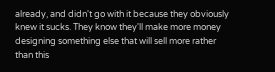already, and didn't go with it because they obviously knew it sucks. They know they'll make more money designing something else that will sell more rather than this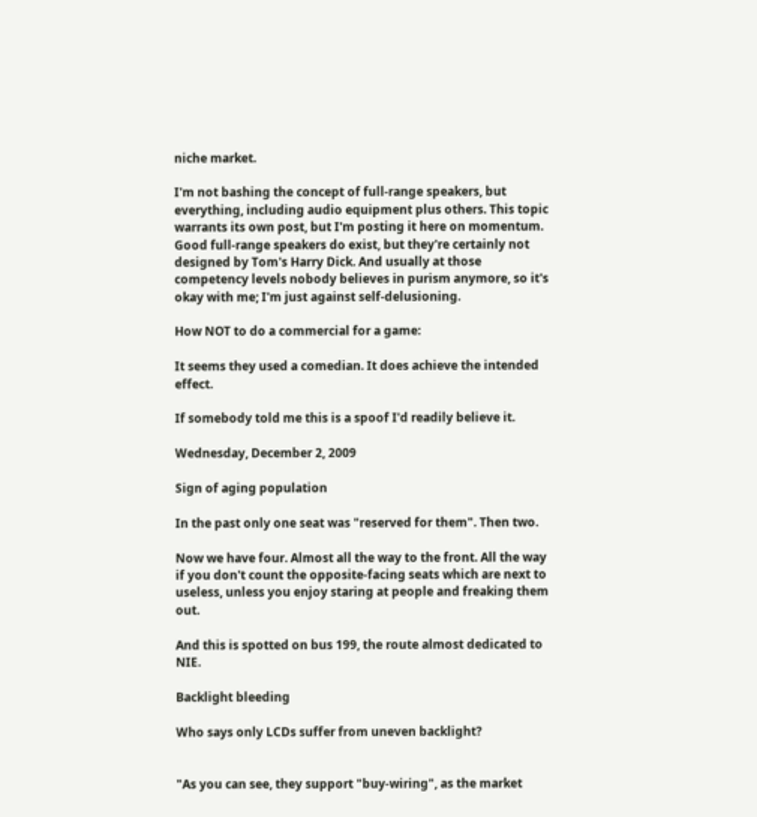niche market.

I'm not bashing the concept of full-range speakers, but everything, including audio equipment plus others. This topic warrants its own post, but I'm posting it here on momentum. Good full-range speakers do exist, but they're certainly not designed by Tom's Harry Dick. And usually at those competency levels nobody believes in purism anymore, so it's okay with me; I'm just against self-delusioning.

How NOT to do a commercial for a game:

It seems they used a comedian. It does achieve the intended effect.

If somebody told me this is a spoof I'd readily believe it.

Wednesday, December 2, 2009

Sign of aging population

In the past only one seat was "reserved for them". Then two.

Now we have four. Almost all the way to the front. All the way if you don't count the opposite-facing seats which are next to useless, unless you enjoy staring at people and freaking them out.

And this is spotted on bus 199, the route almost dedicated to NIE.

Backlight bleeding

Who says only LCDs suffer from uneven backlight?


"As you can see, they support "buy-wiring", as the market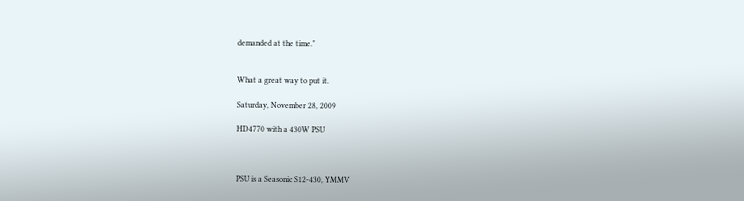demanded at the time."


What a great way to put it.

Saturday, November 28, 2009

HD4770 with a 430W PSU



PSU is a Seasonic S12-430, YMMV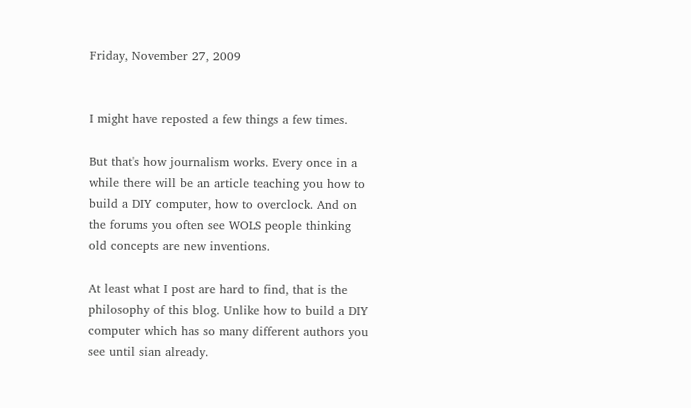Friday, November 27, 2009


I might have reposted a few things a few times.

But that's how journalism works. Every once in a while there will be an article teaching you how to build a DIY computer, how to overclock. And on the forums you often see WOLS people thinking old concepts are new inventions.

At least what I post are hard to find, that is the philosophy of this blog. Unlike how to build a DIY computer which has so many different authors you see until sian already.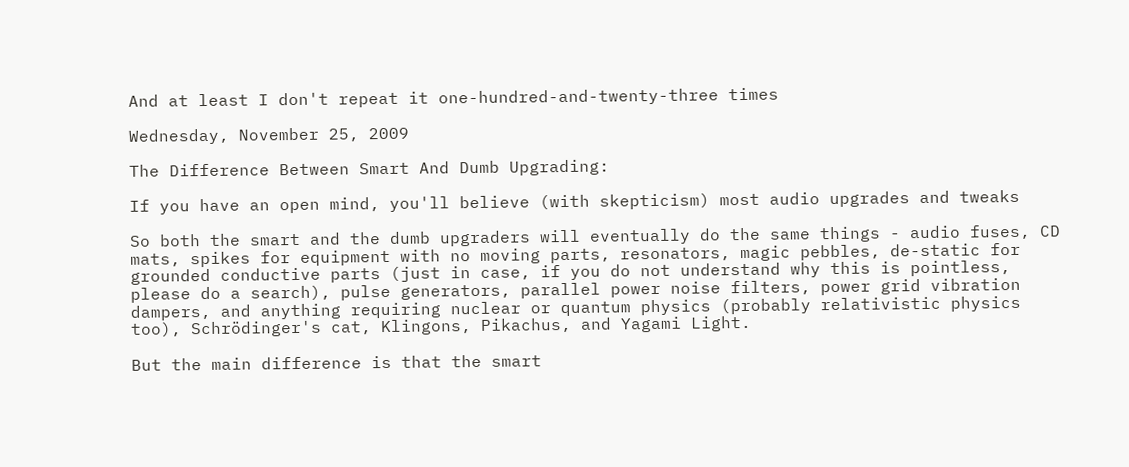And at least I don't repeat it one-hundred-and-twenty-three times

Wednesday, November 25, 2009

The Difference Between Smart And Dumb Upgrading:

If you have an open mind, you'll believe (with skepticism) most audio upgrades and tweaks

So both the smart and the dumb upgraders will eventually do the same things - audio fuses, CD mats, spikes for equipment with no moving parts, resonators, magic pebbles, de-static for grounded conductive parts (just in case, if you do not understand why this is pointless, please do a search), pulse generators, parallel power noise filters, power grid vibration dampers, and anything requiring nuclear or quantum physics (probably relativistic physics too), Schrödinger's cat, Klingons, Pikachus, and Yagami Light.

But the main difference is that the smart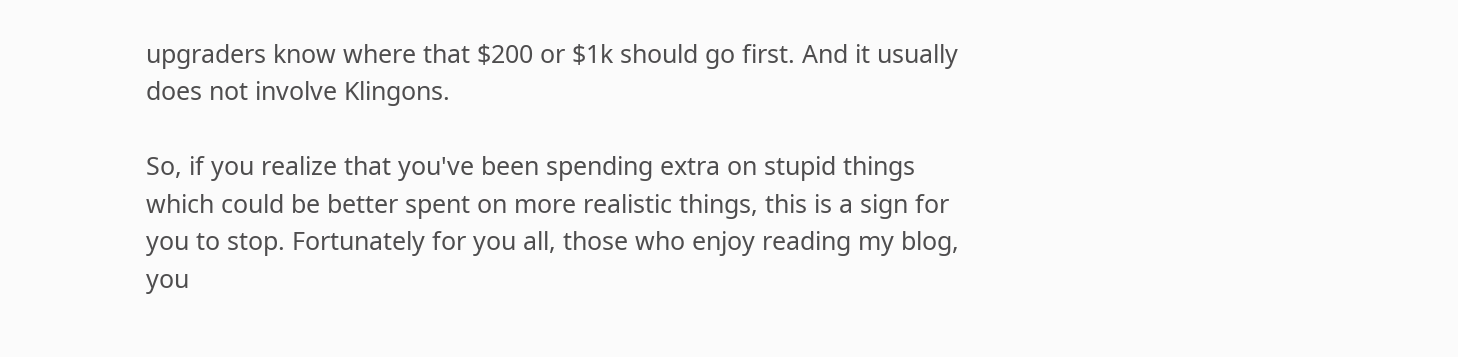upgraders know where that $200 or $1k should go first. And it usually does not involve Klingons.

So, if you realize that you've been spending extra on stupid things which could be better spent on more realistic things, this is a sign for you to stop. Fortunately for you all, those who enjoy reading my blog, you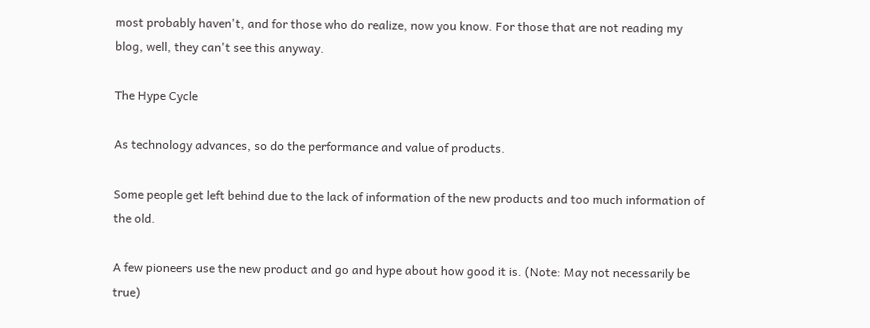most probably haven't, and for those who do realize, now you know. For those that are not reading my blog, well, they can't see this anyway.

The Hype Cycle

As technology advances, so do the performance and value of products.

Some people get left behind due to the lack of information of the new products and too much information of the old.

A few pioneers use the new product and go and hype about how good it is. (Note: May not necessarily be true)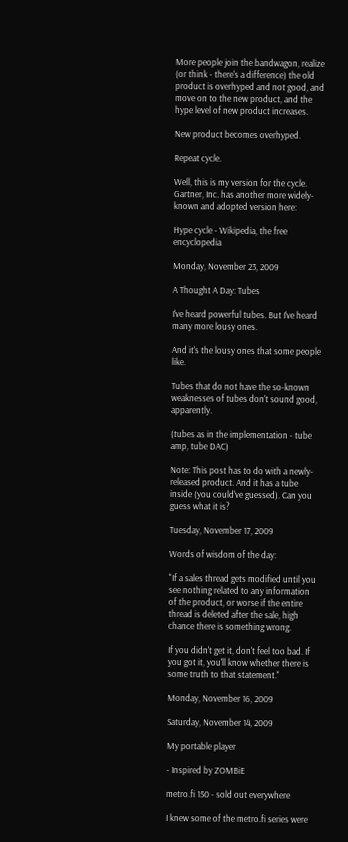More people join the bandwagon, realize (or think - there's a difference) the old product is overhyped and not good, and move on to the new product, and the hype level of new product increases.

New product becomes overhyped.

Repeat cycle.

Well, this is my version for the cycle. Gartner, Inc. has another more widely-known and adopted version here:

Hype cycle - Wikipedia, the free encyclopedia

Monday, November 23, 2009

A Thought A Day: Tubes

I've heard powerful tubes. But I've heard many more lousy ones.

And it's the lousy ones that some people like.

Tubes that do not have the so-known weaknesses of tubes don't sound good, apparently.

(tubes as in the implementation - tube amp, tube DAC)

Note: This post has to do with a newly-released product. And it has a tube inside (you could've guessed). Can you guess what it is?

Tuesday, November 17, 2009

Words of wisdom of the day:

"If a sales thread gets modified until you see nothing related to any information of the product, or worse if the entire thread is deleted after the sale, high chance there is something wrong.

If you didn't get it, don't feel too bad. If you got it, you'll know whether there is some truth to that statement."

Monday, November 16, 2009

Saturday, November 14, 2009

My portable player

- Inspired by ZOMBiE

metro.fi 150 - sold out everywhere

I knew some of the metro.fi series were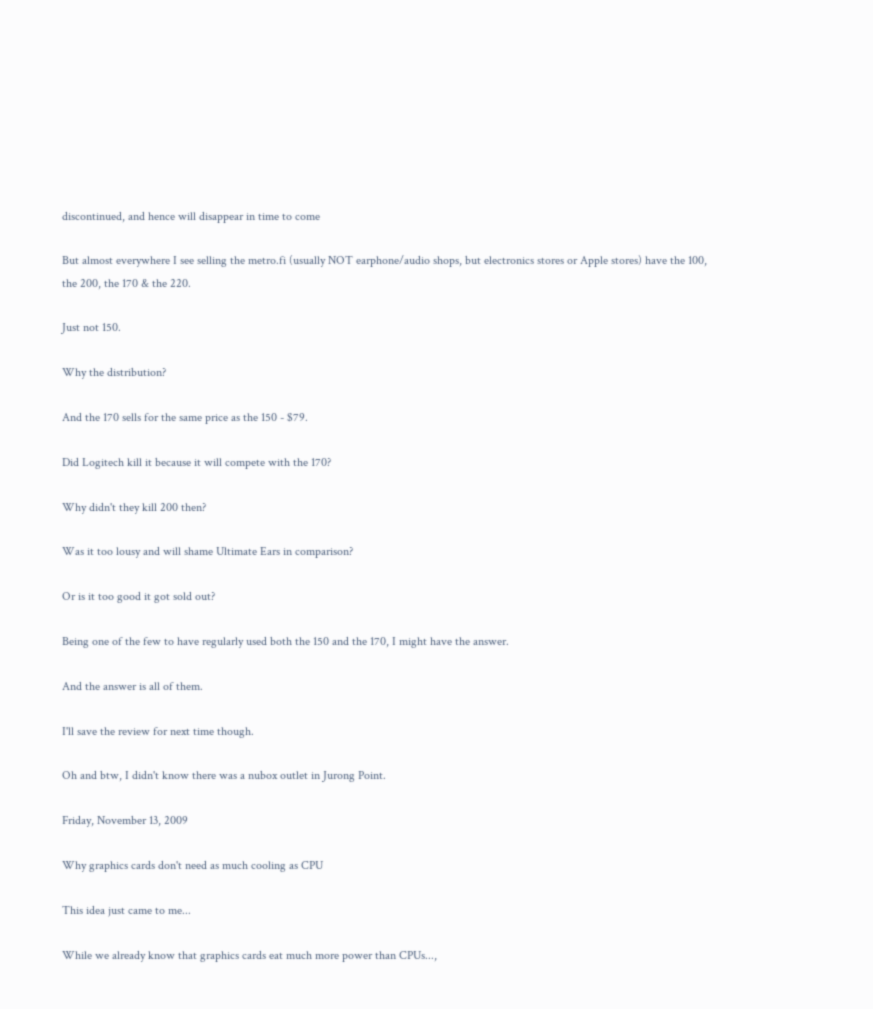discontinued, and hence will disappear in time to come

But almost everywhere I see selling the metro.fi (usually NOT earphone/audio shops, but electronics stores or Apple stores) have the 100, the 200, the 170 & the 220.

Just not 150.

Why the distribution?

And the 170 sells for the same price as the 150 - $79.

Did Logitech kill it because it will compete with the 170?

Why didn't they kill 200 then?

Was it too lousy and will shame Ultimate Ears in comparison?

Or is it too good it got sold out?

Being one of the few to have regularly used both the 150 and the 170, I might have the answer.

And the answer is all of them.

I'll save the review for next time though.

Oh and btw, I didn't know there was a nubox outlet in Jurong Point.

Friday, November 13, 2009

Why graphics cards don't need as much cooling as CPU

This idea just came to me...

While we already know that graphics cards eat much more power than CPUs...,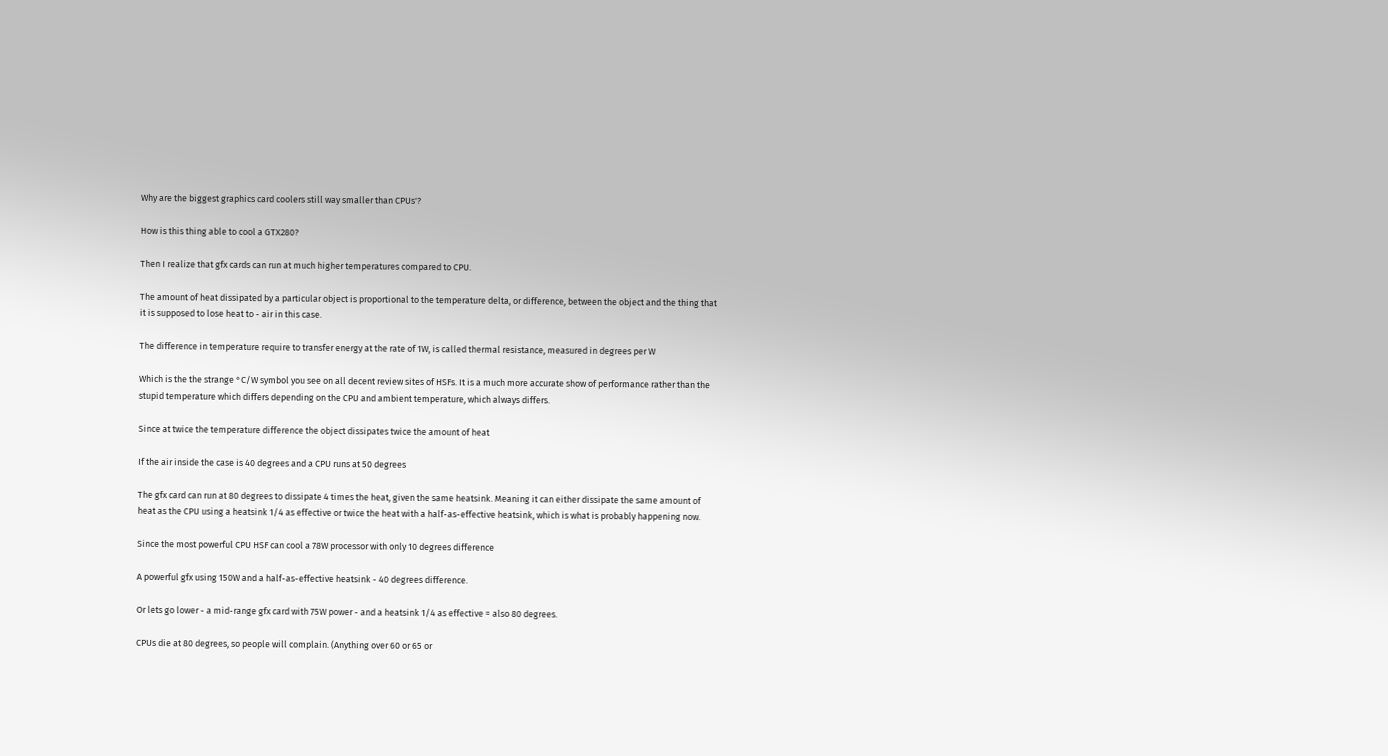Why are the biggest graphics card coolers still way smaller than CPUs'?

How is this thing able to cool a GTX280?

Then I realize that gfx cards can run at much higher temperatures compared to CPU.

The amount of heat dissipated by a particular object is proportional to the temperature delta, or difference, between the object and the thing that it is supposed to lose heat to - air in this case.

The difference in temperature require to transfer energy at the rate of 1W, is called thermal resistance, measured in degrees per W

Which is the the strange °C/W symbol you see on all decent review sites of HSFs. It is a much more accurate show of performance rather than the stupid temperature which differs depending on the CPU and ambient temperature, which always differs.

Since at twice the temperature difference the object dissipates twice the amount of heat

If the air inside the case is 40 degrees and a CPU runs at 50 degrees

The gfx card can run at 80 degrees to dissipate 4 times the heat, given the same heatsink. Meaning it can either dissipate the same amount of heat as the CPU using a heatsink 1/4 as effective or twice the heat with a half-as-effective heatsink, which is what is probably happening now.

Since the most powerful CPU HSF can cool a 78W processor with only 10 degrees difference

A powerful gfx using 150W and a half-as-effective heatsink - 40 degrees difference.

Or lets go lower - a mid-range gfx card with 75W power - and a heatsink 1/4 as effective = also 80 degrees.

CPUs die at 80 degrees, so people will complain. (Anything over 60 or 65 or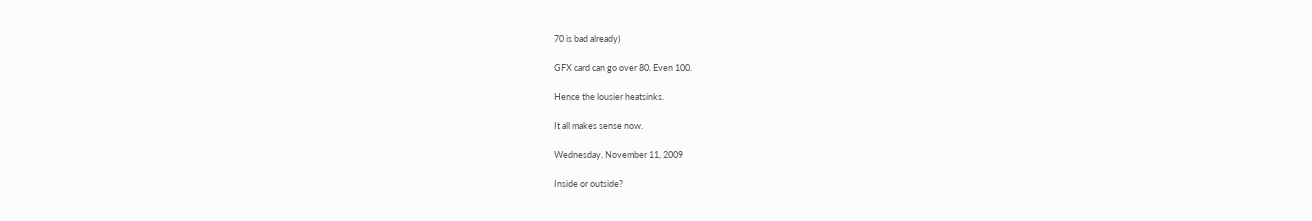70 is bad already)

GFX card can go over 80. Even 100.

Hence the lousier heatsinks.

It all makes sense now.

Wednesday, November 11, 2009

Inside or outside?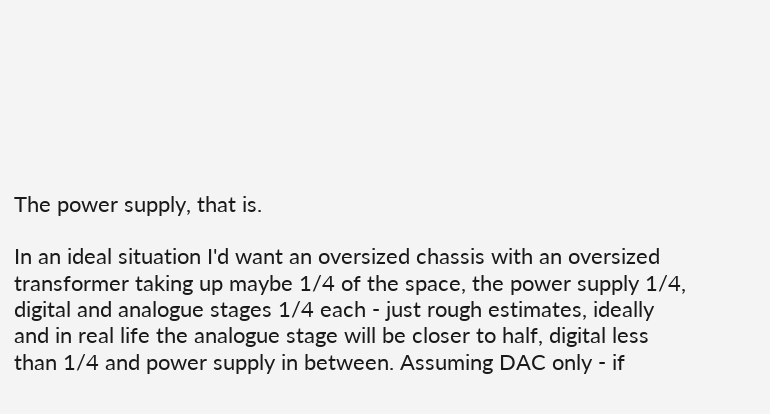The power supply, that is.

In an ideal situation I'd want an oversized chassis with an oversized transformer taking up maybe 1/4 of the space, the power supply 1/4, digital and analogue stages 1/4 each - just rough estimates, ideally and in real life the analogue stage will be closer to half, digital less than 1/4 and power supply in between. Assuming DAC only - if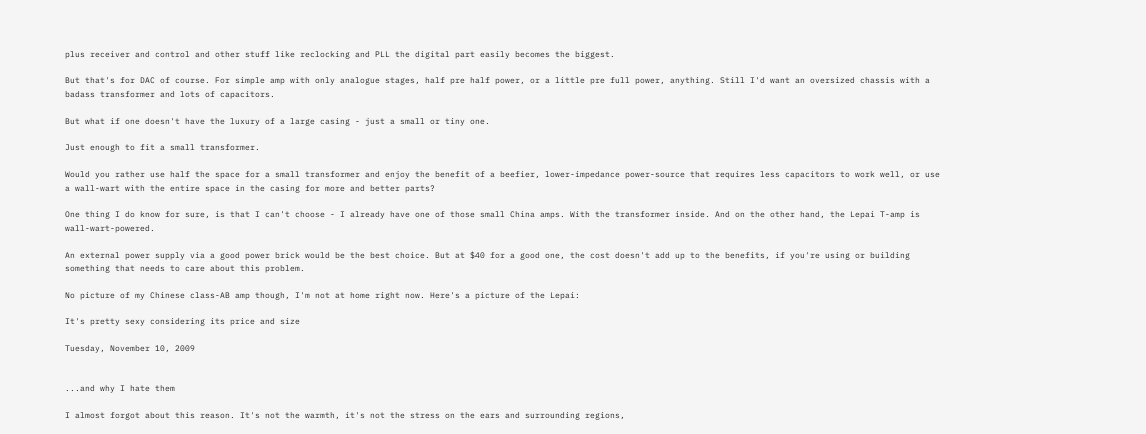plus receiver and control and other stuff like reclocking and PLL the digital part easily becomes the biggest.

But that's for DAC of course. For simple amp with only analogue stages, half pre half power, or a little pre full power, anything. Still I'd want an oversized chassis with a badass transformer and lots of capacitors.

But what if one doesn't have the luxury of a large casing - just a small or tiny one.

Just enough to fit a small transformer.

Would you rather use half the space for a small transformer and enjoy the benefit of a beefier, lower-impedance power-source that requires less capacitors to work well, or use a wall-wart with the entire space in the casing for more and better parts?

One thing I do know for sure, is that I can't choose - I already have one of those small China amps. With the transformer inside. And on the other hand, the Lepai T-amp is wall-wart-powered.

An external power supply via a good power brick would be the best choice. But at $40 for a good one, the cost doesn't add up to the benefits, if you're using or building something that needs to care about this problem.

No picture of my Chinese class-AB amp though, I'm not at home right now. Here's a picture of the Lepai:

It's pretty sexy considering its price and size

Tuesday, November 10, 2009


...and why I hate them

I almost forgot about this reason. It's not the warmth, it's not the stress on the ears and surrounding regions,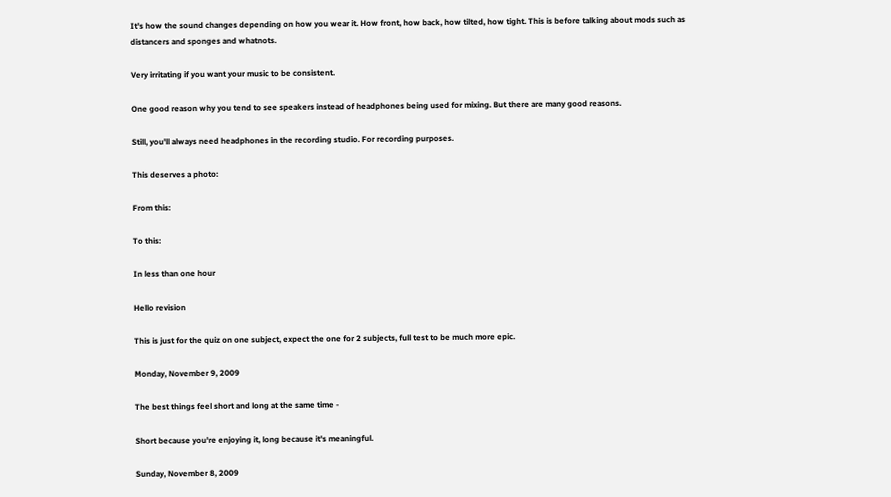It's how the sound changes depending on how you wear it. How front, how back, how tilted, how tight. This is before talking about mods such as distancers and sponges and whatnots.

Very irritating if you want your music to be consistent.

One good reason why you tend to see speakers instead of headphones being used for mixing. But there are many good reasons.

Still, you'll always need headphones in the recording studio. For recording purposes.

This deserves a photo:

From this:

To this:

In less than one hour

Hello revision

This is just for the quiz on one subject, expect the one for 2 subjects, full test to be much more epic.

Monday, November 9, 2009

The best things feel short and long at the same time -

Short because you're enjoying it, long because it's meaningful.

Sunday, November 8, 2009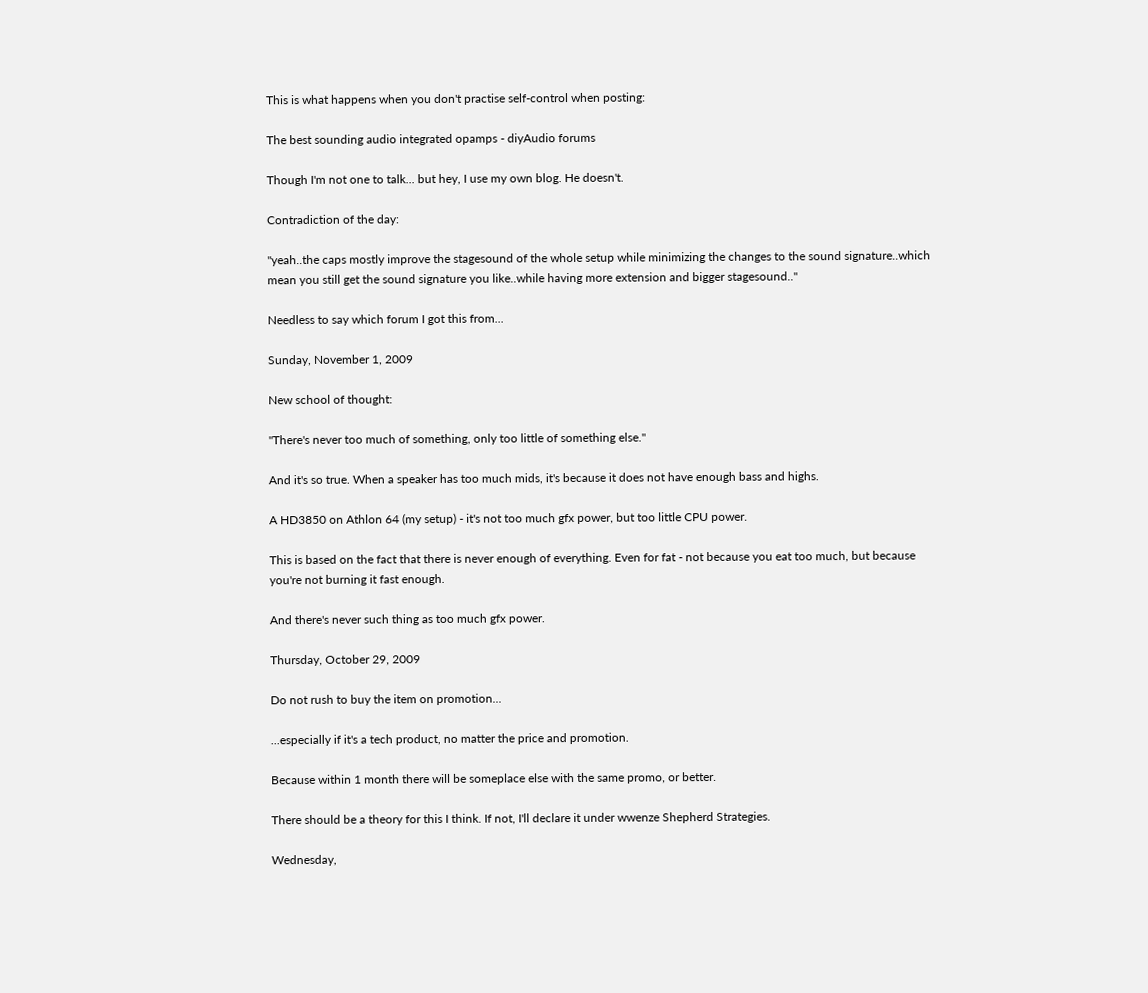This is what happens when you don't practise self-control when posting:

The best sounding audio integrated opamps - diyAudio forums

Though I'm not one to talk... but hey, I use my own blog. He doesn't.

Contradiction of the day:

"yeah..the caps mostly improve the stagesound of the whole setup while minimizing the changes to the sound signature..which mean you still get the sound signature you like..while having more extension and bigger stagesound.."

Needless to say which forum I got this from...

Sunday, November 1, 2009

New school of thought:

"There's never too much of something, only too little of something else."

And it's so true. When a speaker has too much mids, it's because it does not have enough bass and highs.

A HD3850 on Athlon 64 (my setup) - it's not too much gfx power, but too little CPU power.

This is based on the fact that there is never enough of everything. Even for fat - not because you eat too much, but because you're not burning it fast enough.

And there's never such thing as too much gfx power.

Thursday, October 29, 2009

Do not rush to buy the item on promotion...

...especially if it's a tech product, no matter the price and promotion.

Because within 1 month there will be someplace else with the same promo, or better.

There should be a theory for this I think. If not, I'll declare it under wwenze Shepherd Strategies.

Wednesday,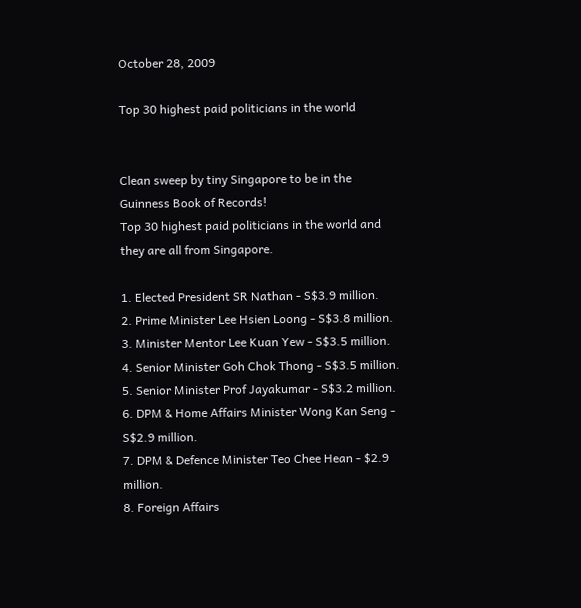October 28, 2009

Top 30 highest paid politicians in the world


Clean sweep by tiny Singapore to be in the Guinness Book of Records!
Top 30 highest paid politicians in the world and they are all from Singapore.

1. Elected President SR Nathan - S$3.9 million.
2. Prime Minister Lee Hsien Loong - S$3.8 million.
3. Minister Mentor Lee Kuan Yew - S$3.5 million.
4. Senior Minister Goh Chok Thong - S$3.5 million.
5. Senior Minister Prof Jayakumar - S$3.2 million.
6. DPM & Home Affairs Minister Wong Kan Seng - S$2.9 million.
7. DPM & Defence Minister Teo Chee Hean - $2.9 million.
8. Foreign Affairs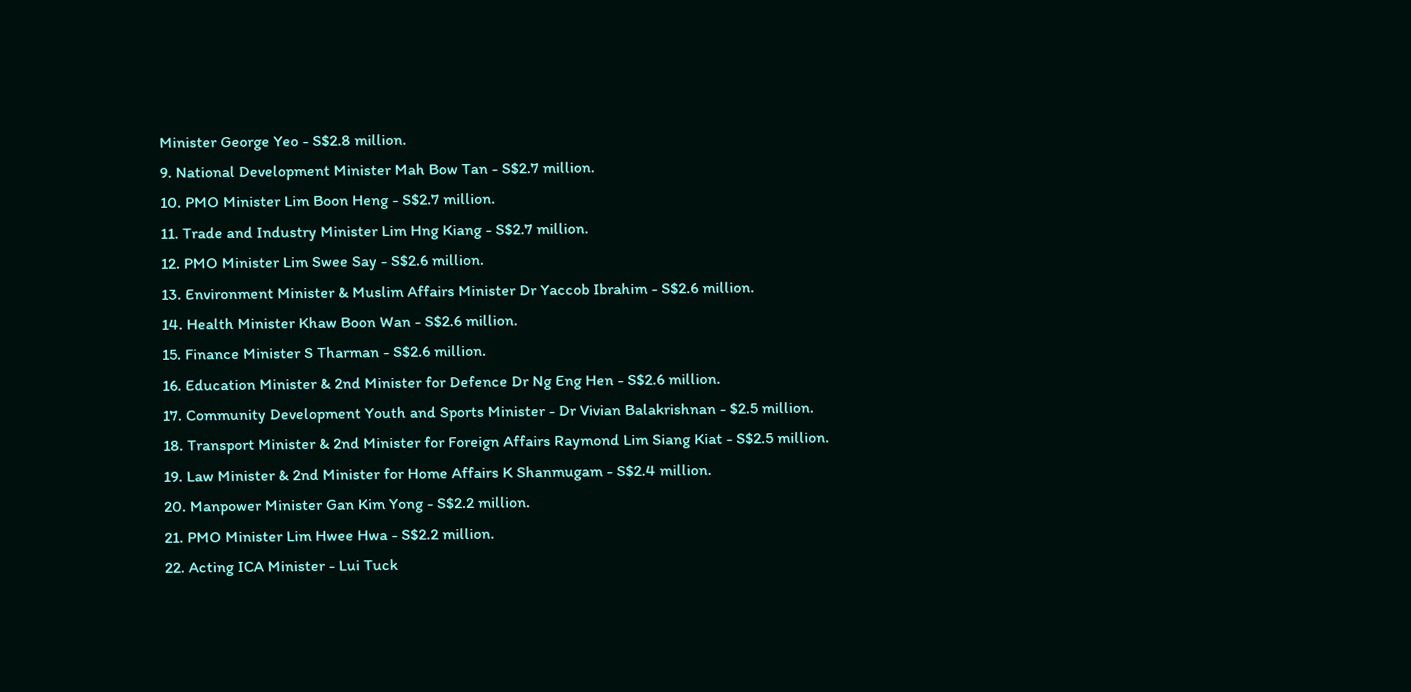Minister George Yeo - S$2.8 million.
9. National Development Minister Mah Bow Tan - S$2.7 million.
10. PMO Minister Lim Boon Heng - S$2.7 million.
11. Trade and Industry Minister Lim Hng Kiang - S$2.7 million.
12. PMO Minister Lim Swee Say - S$2.6 million.
13. Environment Minister & Muslim Affairs Minister Dr Yaccob Ibrahim - S$2.6 million.
14. Health Minister Khaw Boon Wan - S$2.6 million.
15. Finance Minister S Tharman - S$2.6 million.
16. Education Minister & 2nd Minister for Defence Dr Ng Eng Hen - S$2.6 million.
17. Community Development Youth and Sports Minister - Dr Vivian Balakrishnan - $2.5 million.
18. Transport Minister & 2nd Minister for Foreign Affairs Raymond Lim Siang Kiat - S$2.5 million.
19. Law Minister & 2nd Minister for Home Affairs K Shanmugam - S$2.4 million.
20. Manpower Minister Gan Kim Yong - S$2.2 million.
21. PMO Minister Lim Hwee Hwa - S$2.2 million.
22. Acting ICA Minister - Lui Tuck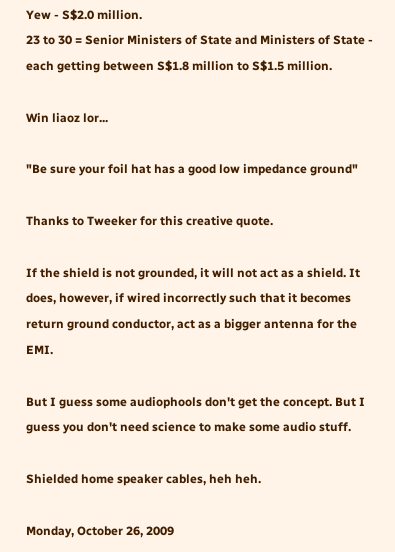Yew - S$2.0 million.
23 to 30 = Senior Ministers of State and Ministers of State - each getting between S$1.8 million to S$1.5 million.

Win liaoz lor...

"Be sure your foil hat has a good low impedance ground"

Thanks to Tweeker for this creative quote.

If the shield is not grounded, it will not act as a shield. It does, however, if wired incorrectly such that it becomes return ground conductor, act as a bigger antenna for the EMI.

But I guess some audiophools don't get the concept. But I guess you don't need science to make some audio stuff.

Shielded home speaker cables, heh heh.

Monday, October 26, 2009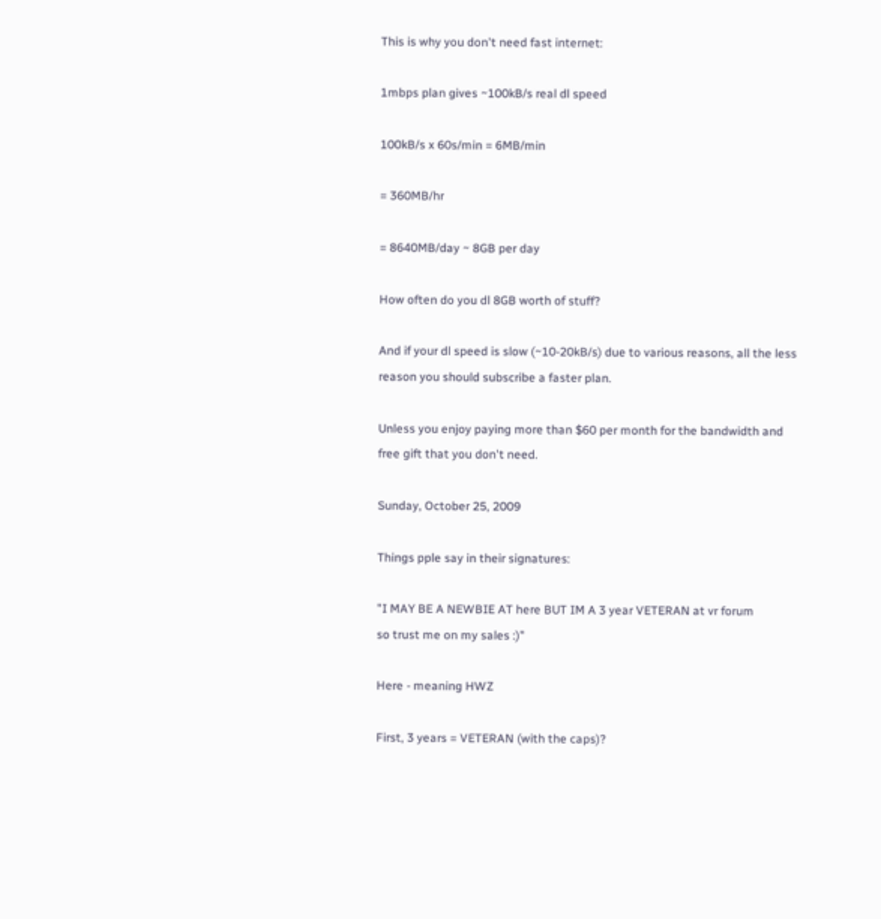This is why you don't need fast internet:

1mbps plan gives ~100kB/s real dl speed

100kB/s x 60s/min = 6MB/min

= 360MB/hr

= 8640MB/day ~ 8GB per day

How often do you dl 8GB worth of stuff?

And if your dl speed is slow (~10-20kB/s) due to various reasons, all the less reason you should subscribe a faster plan.

Unless you enjoy paying more than $60 per month for the bandwidth and free gift that you don't need.

Sunday, October 25, 2009

Things pple say in their signatures:

"I MAY BE A NEWBIE AT here BUT IM A 3 year VETERAN at vr forum
so trust me on my sales :)"

Here - meaning HWZ

First, 3 years = VETERAN (with the caps)?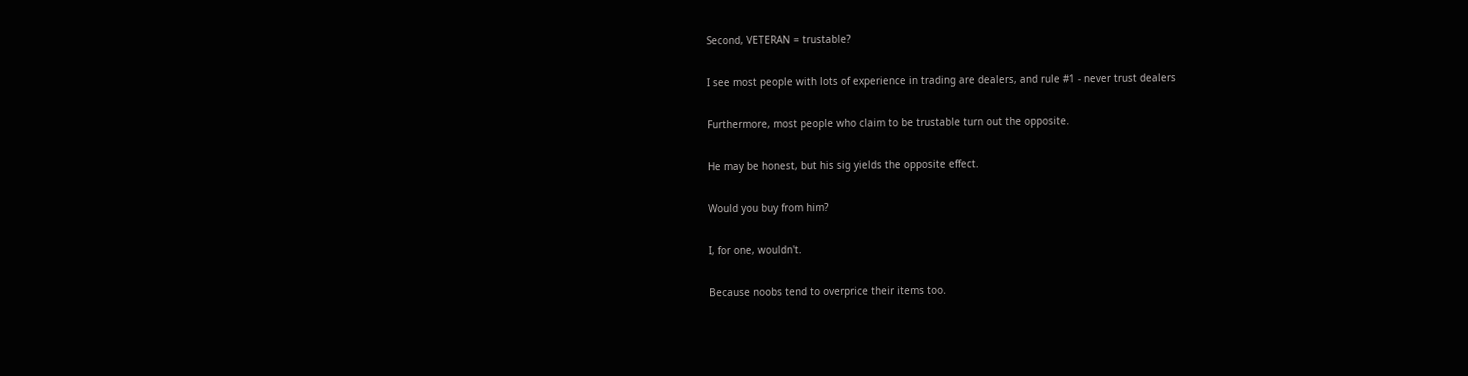Second, VETERAN = trustable?

I see most people with lots of experience in trading are dealers, and rule #1 - never trust dealers

Furthermore, most people who claim to be trustable turn out the opposite.

He may be honest, but his sig yields the opposite effect.

Would you buy from him?

I, for one, wouldn't.

Because noobs tend to overprice their items too.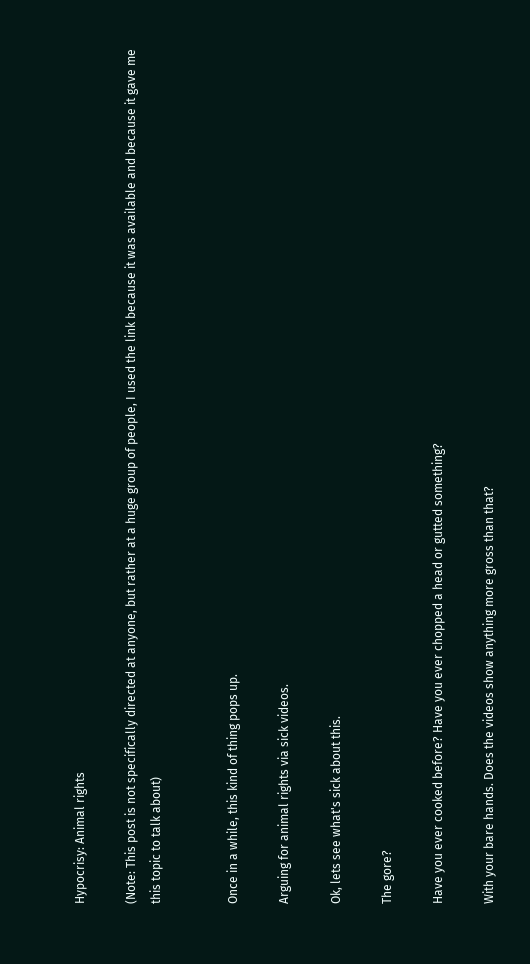Hypocrisy: Animal rights

(Note: This post is not specifically directed at anyone, but rather at a huge group of people, I used the link because it was available and because it gave me this topic to talk about)


Once in a while, this kind of thing pops up.

Arguing for animal rights via sick videos.

Ok, lets see what's sick about this.

The gore?

Have you ever cooked before? Have you ever chopped a head or gutted something?

With your bare hands. Does the videos show anything more gross than that?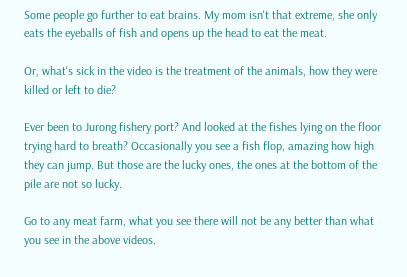Some people go further to eat brains. My mom isn't that extreme, she only eats the eyeballs of fish and opens up the head to eat the meat.

Or, what's sick in the video is the treatment of the animals, how they were killed or left to die?

Ever been to Jurong fishery port? And looked at the fishes lying on the floor trying hard to breath? Occasionally you see a fish flop, amazing how high they can jump. But those are the lucky ones, the ones at the bottom of the pile are not so lucky.

Go to any meat farm, what you see there will not be any better than what you see in the above videos.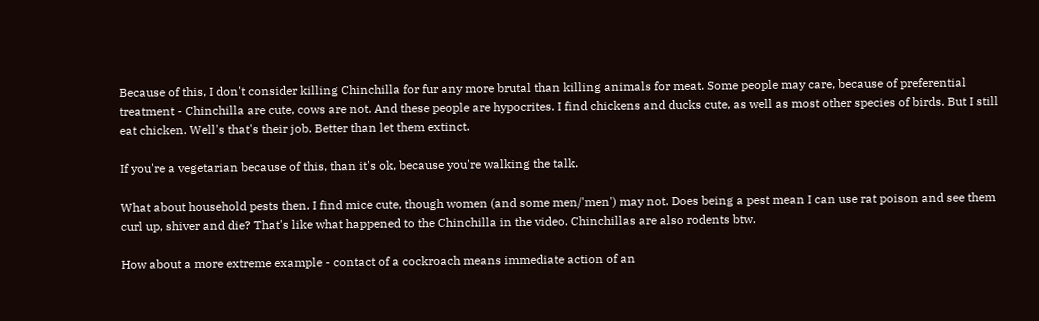Because of this, I don't consider killing Chinchilla for fur any more brutal than killing animals for meat. Some people may care, because of preferential treatment - Chinchilla are cute, cows are not. And these people are hypocrites. I find chickens and ducks cute, as well as most other species of birds. But I still eat chicken. Well's that's their job. Better than let them extinct.

If you're a vegetarian because of this, than it's ok, because you're walking the talk.

What about household pests then. I find mice cute, though women (and some men/'men') may not. Does being a pest mean I can use rat poison and see them curl up, shiver and die? That's like what happened to the Chinchilla in the video. Chinchillas are also rodents btw.

How about a more extreme example - contact of a cockroach means immediate action of an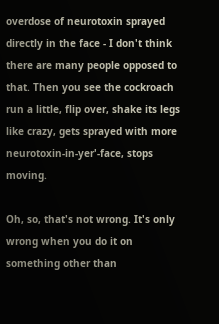overdose of neurotoxin sprayed directly in the face - I don't think there are many people opposed to that. Then you see the cockroach run a little, flip over, shake its legs like crazy, gets sprayed with more neurotoxin-in-yer'-face, stops moving.

Oh, so, that's not wrong. It's only wrong when you do it on something other than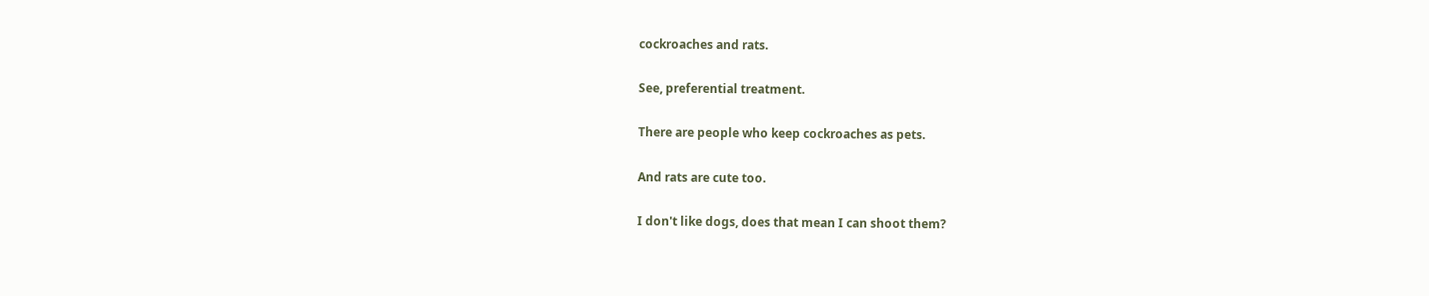cockroaches and rats.

See, preferential treatment.

There are people who keep cockroaches as pets.

And rats are cute too.

I don't like dogs, does that mean I can shoot them?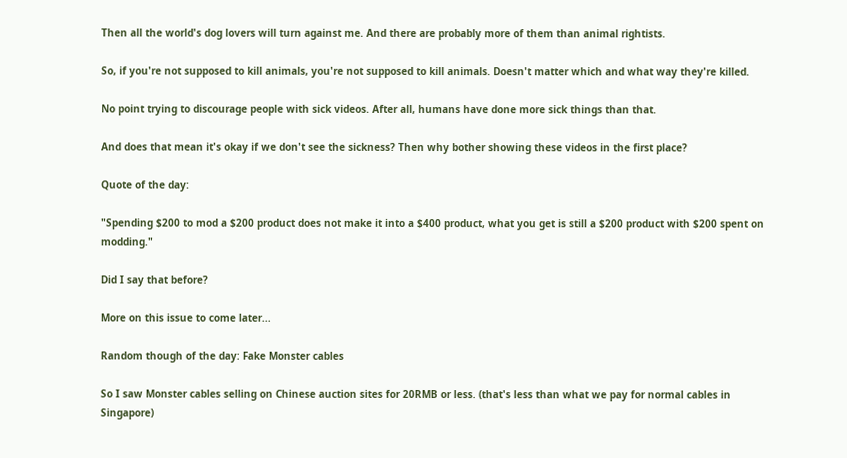Then all the world's dog lovers will turn against me. And there are probably more of them than animal rightists.

So, if you're not supposed to kill animals, you're not supposed to kill animals. Doesn't matter which and what way they're killed.

No point trying to discourage people with sick videos. After all, humans have done more sick things than that.

And does that mean it's okay if we don't see the sickness? Then why bother showing these videos in the first place?

Quote of the day:

"Spending $200 to mod a $200 product does not make it into a $400 product, what you get is still a $200 product with $200 spent on modding."

Did I say that before?

More on this issue to come later...

Random though of the day: Fake Monster cables

So I saw Monster cables selling on Chinese auction sites for 20RMB or less. (that's less than what we pay for normal cables in Singapore)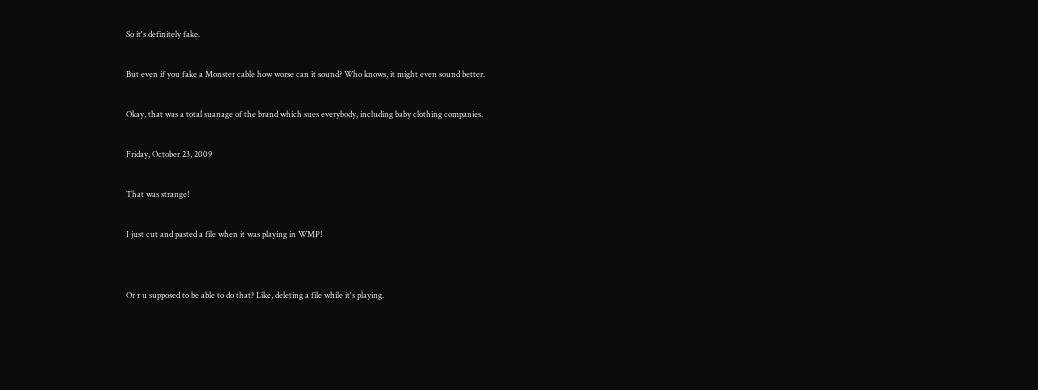So it's definitely fake.

But even if you fake a Monster cable how worse can it sound? Who knows, it might even sound better.

Okay, that was a total suanage of the brand which sues everybody, including baby clothing companies.

Friday, October 23, 2009

That was strange!

I just cut and pasted a file when it was playing in WMP!


Or r u supposed to be able to do that? Like, deleting a file while it's playing.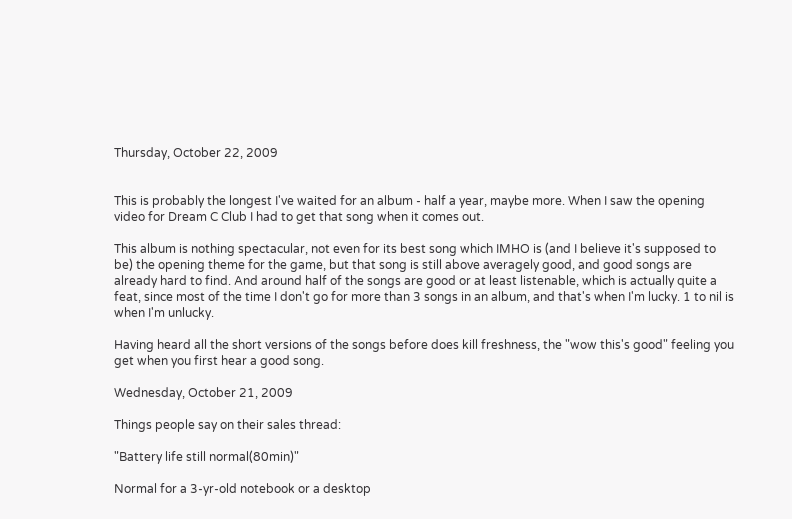Thursday, October 22, 2009


This is probably the longest I've waited for an album - half a year, maybe more. When I saw the opening video for Dream C Club I had to get that song when it comes out.

This album is nothing spectacular, not even for its best song which IMHO is (and I believe it's supposed to be) the opening theme for the game, but that song is still above averagely good, and good songs are already hard to find. And around half of the songs are good or at least listenable, which is actually quite a feat, since most of the time I don't go for more than 3 songs in an album, and that's when I'm lucky. 1 to nil is when I'm unlucky.

Having heard all the short versions of the songs before does kill freshness, the "wow this's good" feeling you get when you first hear a good song.

Wednesday, October 21, 2009

Things people say on their sales thread:

"Battery life still normal(80min)"

Normal for a 3-yr-old notebook or a desktop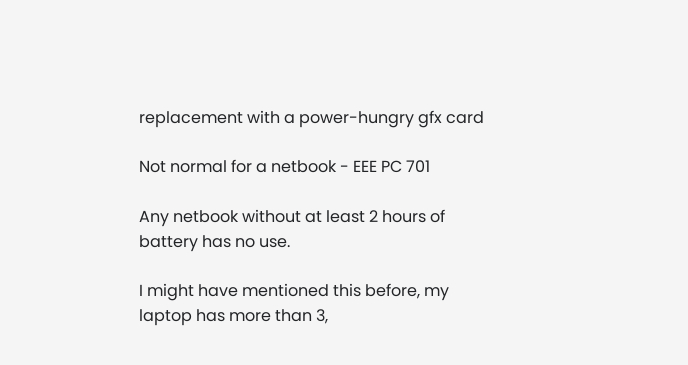replacement with a power-hungry gfx card

Not normal for a netbook - EEE PC 701

Any netbook without at least 2 hours of battery has no use.

I might have mentioned this before, my laptop has more than 3,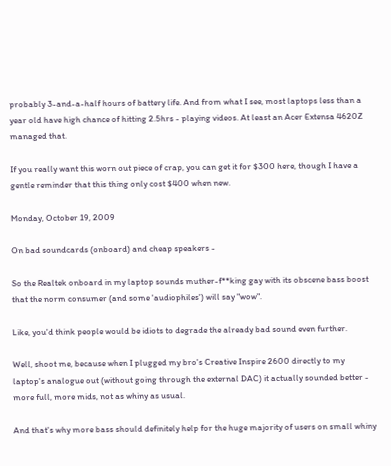probably 3-and-a-half hours of battery life. And from what I see, most laptops less than a year old have high chance of hitting 2.5hrs - playing videos. At least an Acer Extensa 4620Z managed that.

If you really want this worn out piece of crap, you can get it for $300 here, though I have a gentle reminder that this thing only cost $400 when new.

Monday, October 19, 2009

On bad soundcards (onboard) and cheap speakers -

So the Realtek onboard in my laptop sounds muther-f**king gay with its obscene bass boost that the norm consumer (and some 'audiophiles') will say "wow".

Like, you'd think people would be idiots to degrade the already bad sound even further.

Well, shoot me, because when I plugged my bro's Creative Inspire 2600 directly to my laptop's analogue out (without going through the external DAC) it actually sounded better - more full, more mids, not as whiny as usual.

And that's why more bass should definitely help for the huge majority of users on small whiny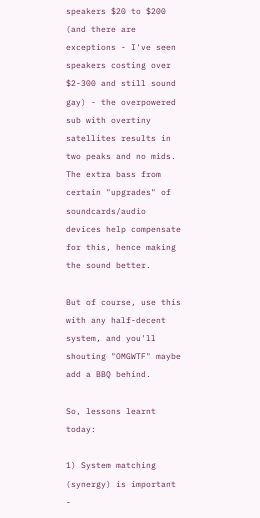speakers $20 to $200 (and there are exceptions - I've seen speakers costing over $2-300 and still sound gay) - the overpowered sub with overtiny satellites results in two peaks and no mids. The extra bass from certain "upgrades" of soundcards/audio devices help compensate for this, hence making the sound better.

But of course, use this with any half-decent system, and you'll shouting "OMGWTF" maybe add a BBQ behind.

So, lessons learnt today:

1) System matching (synergy) is important -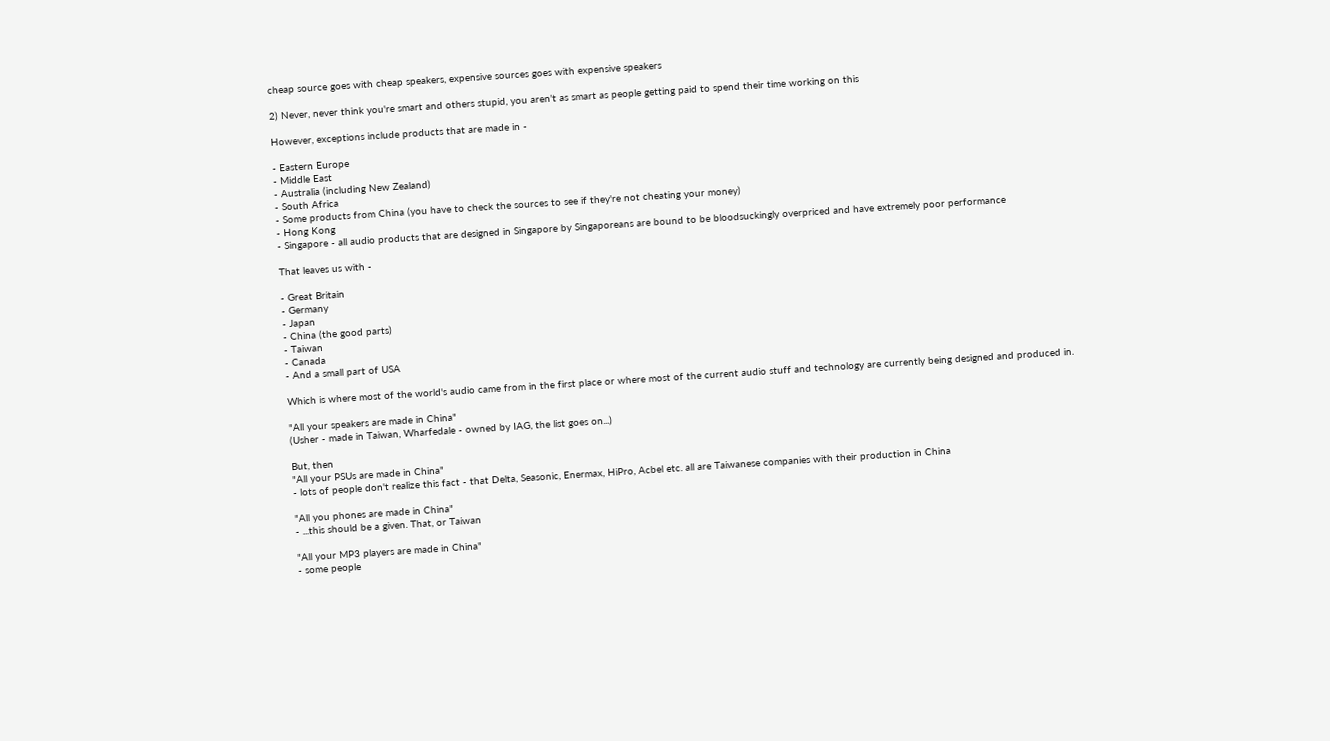cheap source goes with cheap speakers, expensive sources goes with expensive speakers

2) Never, never think you're smart and others stupid, you aren't as smart as people getting paid to spend their time working on this

However, exceptions include products that are made in -

- Eastern Europe
- Middle East
- Australia (including New Zealand)
- South Africa
- Some products from China (you have to check the sources to see if they're not cheating your money)
- Hong Kong
- Singapore - all audio products that are designed in Singapore by Singaporeans are bound to be bloodsuckingly overpriced and have extremely poor performance

That leaves us with -

- Great Britain
- Germany
- Japan
- China (the good parts)
- Taiwan
- Canada
- And a small part of USA

Which is where most of the world's audio came from in the first place or where most of the current audio stuff and technology are currently being designed and produced in.

"All your speakers are made in China"
(Usher - made in Taiwan, Wharfedale - owned by IAG, the list goes on...)

But, then
"All your PSUs are made in China"
- lots of people don't realize this fact - that Delta, Seasonic, Enermax, HiPro, Acbel etc. all are Taiwanese companies with their production in China

"All you phones are made in China"
- ...this should be a given. That, or Taiwan

"All your MP3 players are made in China"
- some people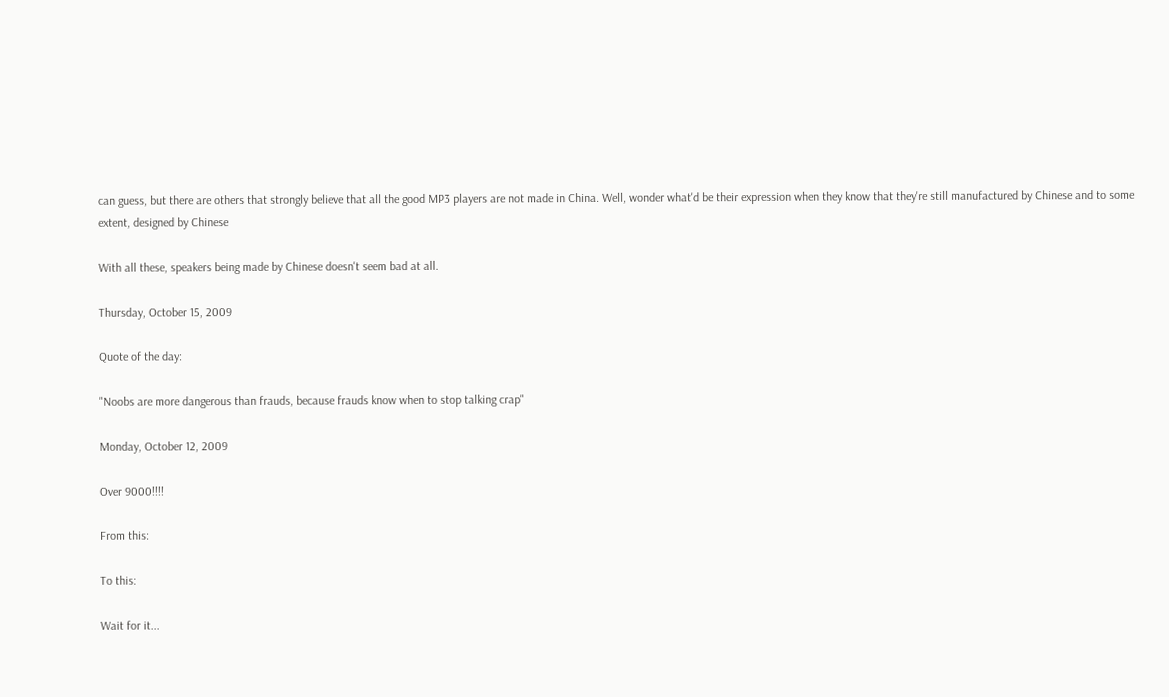can guess, but there are others that strongly believe that all the good MP3 players are not made in China. Well, wonder what'd be their expression when they know that they're still manufactured by Chinese and to some extent, designed by Chinese

With all these, speakers being made by Chinese doesn't seem bad at all.

Thursday, October 15, 2009

Quote of the day:

"Noobs are more dangerous than frauds, because frauds know when to stop talking crap"

Monday, October 12, 2009

Over 9000!!!!

From this:

To this:

Wait for it...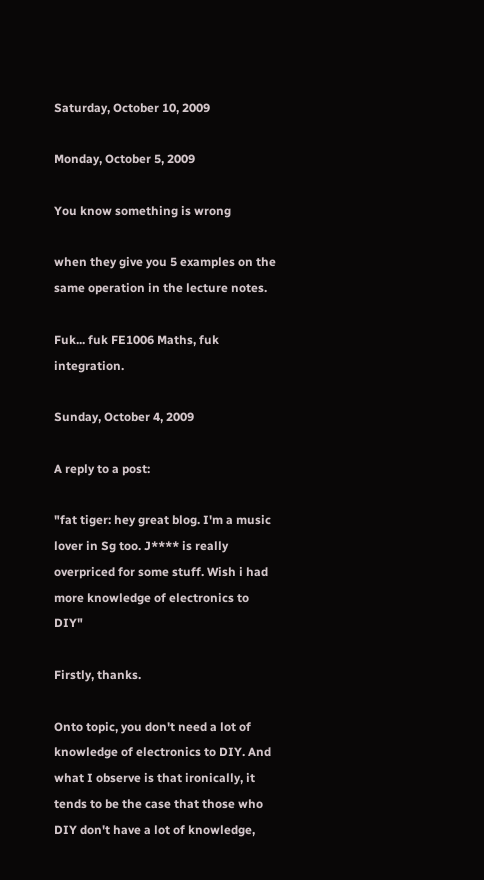Saturday, October 10, 2009

Monday, October 5, 2009

You know something is wrong

when they give you 5 examples on the same operation in the lecture notes.

Fuk... fuk FE1006 Maths, fuk integration.

Sunday, October 4, 2009

A reply to a post:

"fat tiger: hey great blog. I'm a music lover in Sg too. J**** is really overpriced for some stuff. Wish i had more knowledge of electronics to DIY"

Firstly, thanks.

Onto topic, you don't need a lot of knowledge of electronics to DIY. And what I observe is that ironically, it tends to be the case that those who DIY don't have a lot of knowledge,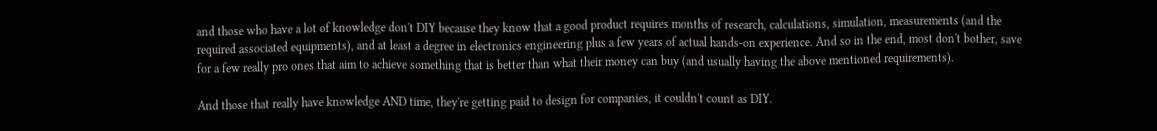and those who have a lot of knowledge don't DIY because they know that a good product requires months of research, calculations, simulation, measurements (and the required associated equipments), and at least a degree in electronics engineering plus a few years of actual hands-on experience. And so in the end, most don't bother, save for a few really pro ones that aim to achieve something that is better than what their money can buy (and usually having the above mentioned requirements).

And those that really have knowledge AND time, they're getting paid to design for companies, it couldn't count as DIY.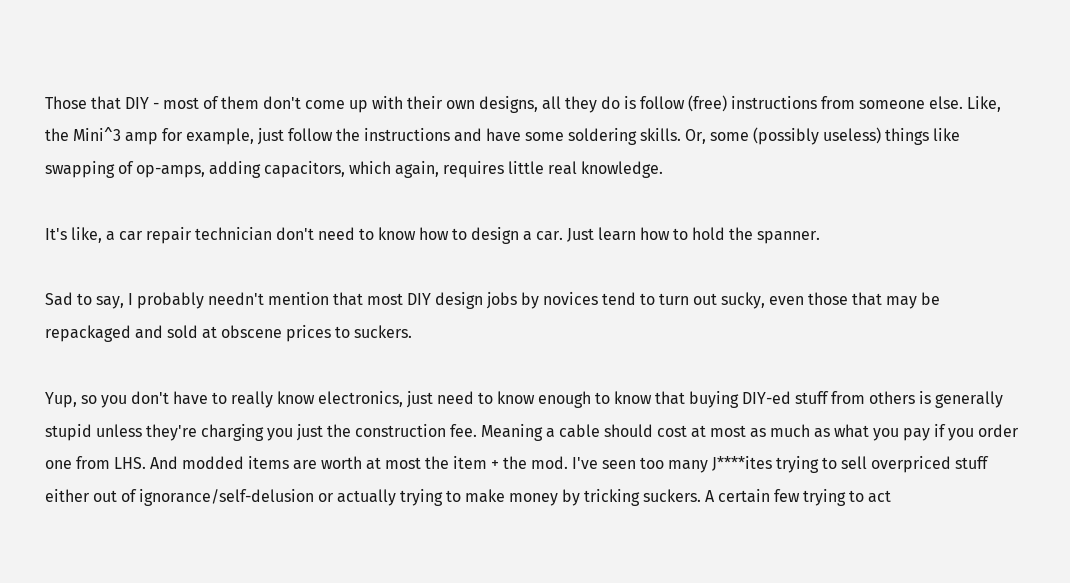Those that DIY - most of them don't come up with their own designs, all they do is follow (free) instructions from someone else. Like, the Mini^3 amp for example, just follow the instructions and have some soldering skills. Or, some (possibly useless) things like swapping of op-amps, adding capacitors, which again, requires little real knowledge.

It's like, a car repair technician don't need to know how to design a car. Just learn how to hold the spanner.

Sad to say, I probably needn't mention that most DIY design jobs by novices tend to turn out sucky, even those that may be repackaged and sold at obscene prices to suckers.

Yup, so you don't have to really know electronics, just need to know enough to know that buying DIY-ed stuff from others is generally stupid unless they're charging you just the construction fee. Meaning a cable should cost at most as much as what you pay if you order one from LHS. And modded items are worth at most the item + the mod. I've seen too many J****ites trying to sell overpriced stuff either out of ignorance/self-delusion or actually trying to make money by tricking suckers. A certain few trying to act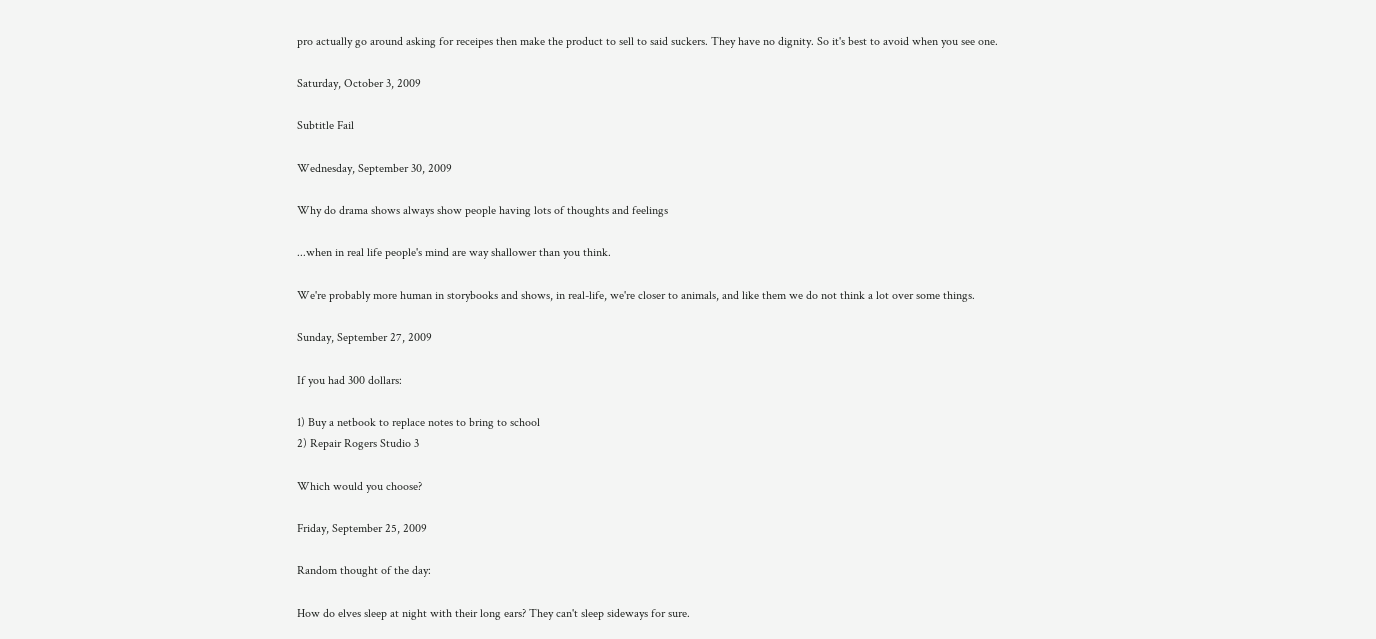pro actually go around asking for receipes then make the product to sell to said suckers. They have no dignity. So it's best to avoid when you see one.

Saturday, October 3, 2009

Subtitle Fail

Wednesday, September 30, 2009

Why do drama shows always show people having lots of thoughts and feelings

...when in real life people's mind are way shallower than you think.

We're probably more human in storybooks and shows, in real-life, we're closer to animals, and like them we do not think a lot over some things.

Sunday, September 27, 2009

If you had 300 dollars:

1) Buy a netbook to replace notes to bring to school
2) Repair Rogers Studio 3

Which would you choose?

Friday, September 25, 2009

Random thought of the day:

How do elves sleep at night with their long ears? They can't sleep sideways for sure.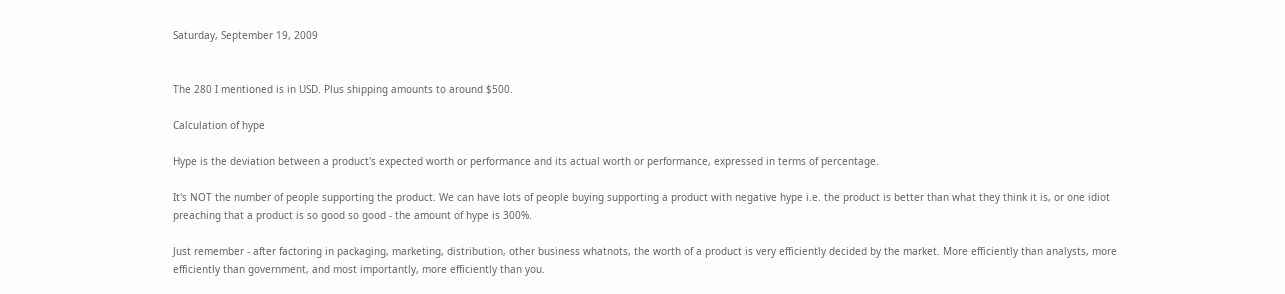Saturday, September 19, 2009


The 280 I mentioned is in USD. Plus shipping amounts to around $500.

Calculation of hype

Hype is the deviation between a product's expected worth or performance and its actual worth or performance, expressed in terms of percentage.

It's NOT the number of people supporting the product. We can have lots of people buying supporting a product with negative hype i.e. the product is better than what they think it is, or one idiot preaching that a product is so good so good - the amount of hype is 300%.

Just remember - after factoring in packaging, marketing, distribution, other business whatnots, the worth of a product is very efficiently decided by the market. More efficiently than analysts, more efficiently than government, and most importantly, more efficiently than you.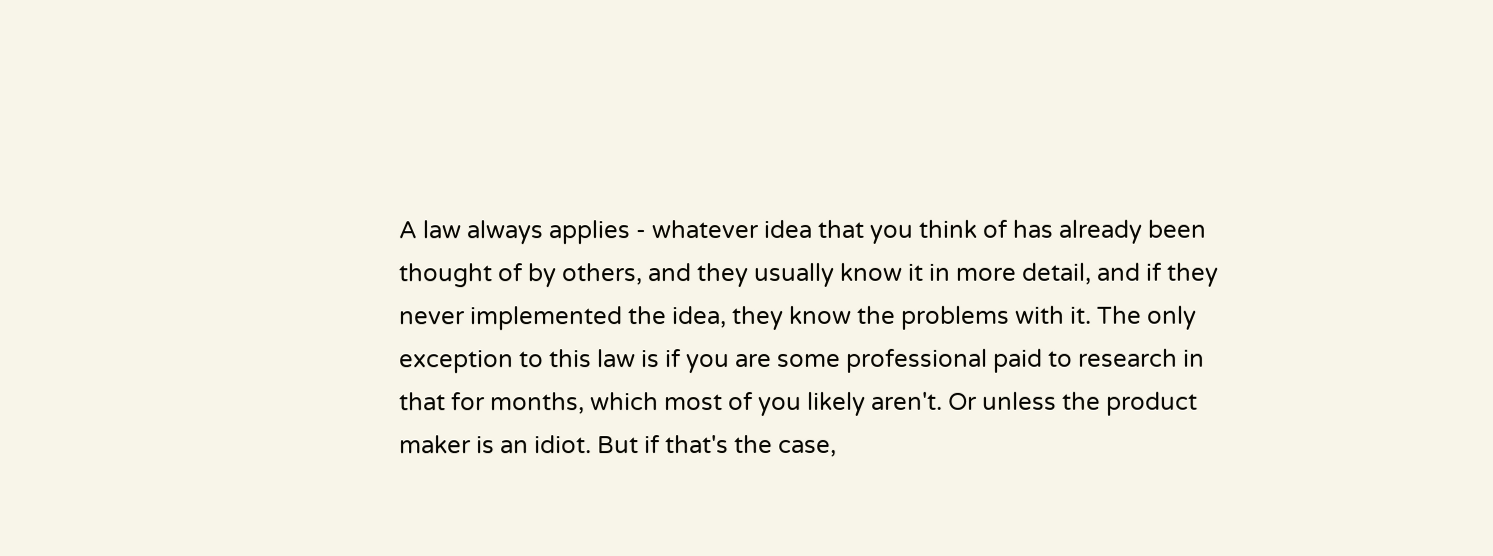A law always applies - whatever idea that you think of has already been thought of by others, and they usually know it in more detail, and if they never implemented the idea, they know the problems with it. The only exception to this law is if you are some professional paid to research in that for months, which most of you likely aren't. Or unless the product maker is an idiot. But if that's the case,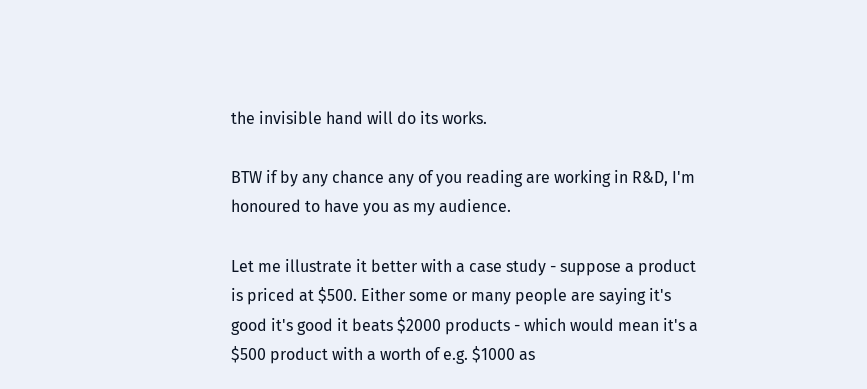the invisible hand will do its works.

BTW if by any chance any of you reading are working in R&D, I'm honoured to have you as my audience.

Let me illustrate it better with a case study - suppose a product is priced at $500. Either some or many people are saying it's good it's good it beats $2000 products - which would mean it's a $500 product with a worth of e.g. $1000 as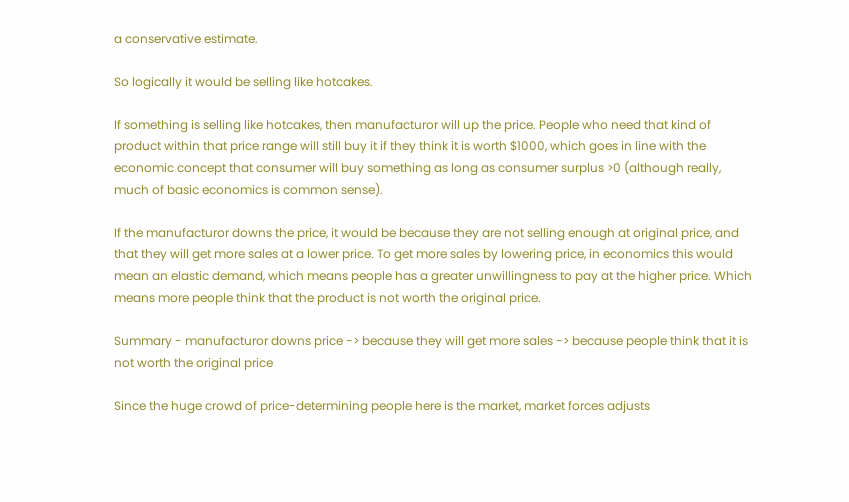a conservative estimate.

So logically it would be selling like hotcakes.

If something is selling like hotcakes, then manufacturor will up the price. People who need that kind of product within that price range will still buy it if they think it is worth $1000, which goes in line with the economic concept that consumer will buy something as long as consumer surplus >0 (although really, much of basic economics is common sense).

If the manufacturor downs the price, it would be because they are not selling enough at original price, and that they will get more sales at a lower price. To get more sales by lowering price, in economics this would mean an elastic demand, which means people has a greater unwillingness to pay at the higher price. Which means more people think that the product is not worth the original price.

Summary - manufacturor downs price -> because they will get more sales -> because people think that it is not worth the original price

Since the huge crowd of price-determining people here is the market, market forces adjusts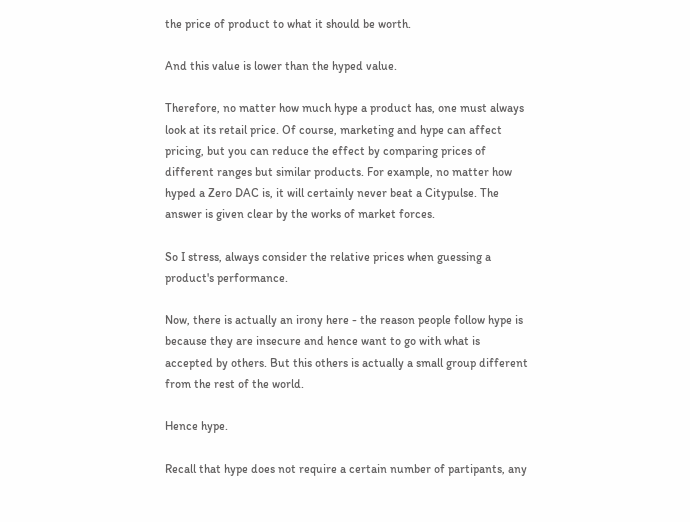the price of product to what it should be worth.

And this value is lower than the hyped value.

Therefore, no matter how much hype a product has, one must always look at its retail price. Of course, marketing and hype can affect pricing, but you can reduce the effect by comparing prices of different ranges but similar products. For example, no matter how hyped a Zero DAC is, it will certainly never beat a Citypulse. The answer is given clear by the works of market forces.

So I stress, always consider the relative prices when guessing a product's performance.

Now, there is actually an irony here - the reason people follow hype is because they are insecure and hence want to go with what is accepted by others. But this others is actually a small group different from the rest of the world.

Hence hype.

Recall that hype does not require a certain number of partipants, any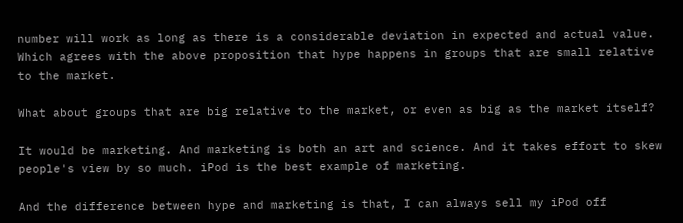number will work as long as there is a considerable deviation in expected and actual value. Which agrees with the above proposition that hype happens in groups that are small relative to the market.

What about groups that are big relative to the market, or even as big as the market itself?

It would be marketing. And marketing is both an art and science. And it takes effort to skew people's view by so much. iPod is the best example of marketing.

And the difference between hype and marketing is that, I can always sell my iPod off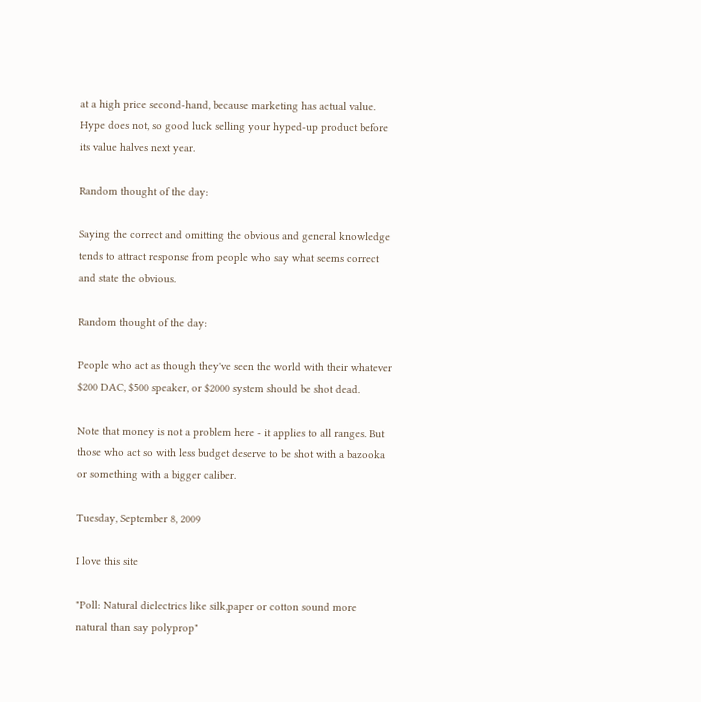at a high price second-hand, because marketing has actual value. Hype does not, so good luck selling your hyped-up product before its value halves next year.

Random thought of the day:

Saying the correct and omitting the obvious and general knowledge tends to attract response from people who say what seems correct and state the obvious.

Random thought of the day:

People who act as though they've seen the world with their whatever $200 DAC, $500 speaker, or $2000 system should be shot dead.

Note that money is not a problem here - it applies to all ranges. But those who act so with less budget deserve to be shot with a bazooka or something with a bigger caliber.

Tuesday, September 8, 2009

I love this site

"Poll: Natural dielectrics like silk,paper or cotton sound more natural than say polyprop"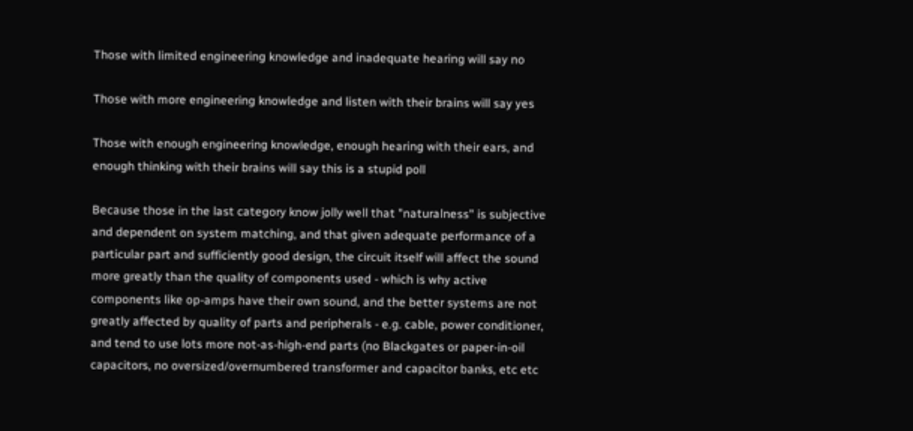Those with limited engineering knowledge and inadequate hearing will say no

Those with more engineering knowledge and listen with their brains will say yes

Those with enough engineering knowledge, enough hearing with their ears, and enough thinking with their brains will say this is a stupid poll

Because those in the last category know jolly well that "naturalness" is subjective and dependent on system matching, and that given adequate performance of a particular part and sufficiently good design, the circuit itself will affect the sound more greatly than the quality of components used - which is why active components like op-amps have their own sound, and the better systems are not greatly affected by quality of parts and peripherals - e.g. cable, power conditioner, and tend to use lots more not-as-high-end parts (no Blackgates or paper-in-oil capacitors, no oversized/overnumbered transformer and capacitor banks, etc etc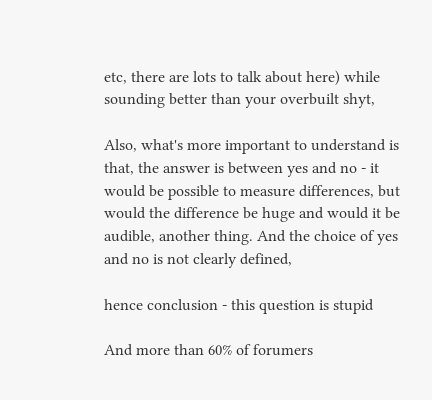etc, there are lots to talk about here) while sounding better than your overbuilt shyt,

Also, what's more important to understand is that, the answer is between yes and no - it would be possible to measure differences, but would the difference be huge and would it be audible, another thing. And the choice of yes and no is not clearly defined,

hence conclusion - this question is stupid

And more than 60% of forumers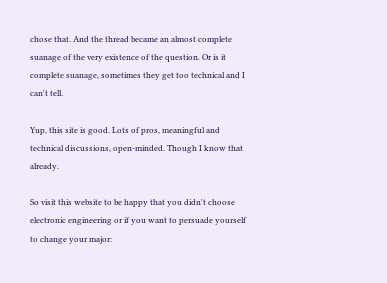chose that. And the thread became an almost complete suanage of the very existence of the question. Or is it complete suanage, sometimes they get too technical and I can't tell.

Yup, this site is good. Lots of pros, meaningful and technical discussions, open-minded. Though I know that already.

So visit this website to be happy that you didn't choose electronic engineering or if you want to persuade yourself to change your major: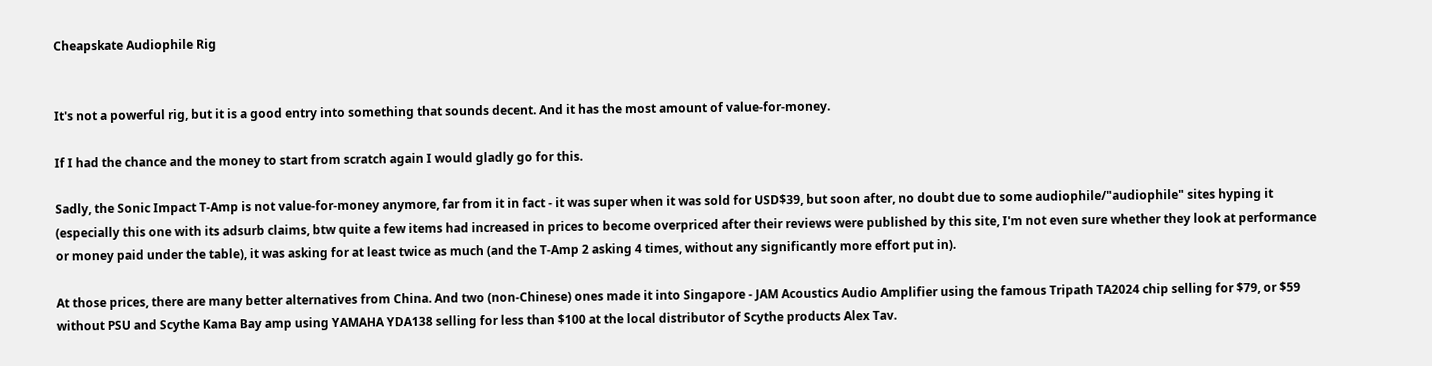Cheapskate Audiophile Rig


It's not a powerful rig, but it is a good entry into something that sounds decent. And it has the most amount of value-for-money.

If I had the chance and the money to start from scratch again I would gladly go for this.

Sadly, the Sonic Impact T-Amp is not value-for-money anymore, far from it in fact - it was super when it was sold for USD$39, but soon after, no doubt due to some audiophile/"audiophile" sites hyping it (especially this one with its adsurb claims, btw quite a few items had increased in prices to become overpriced after their reviews were published by this site, I'm not even sure whether they look at performance or money paid under the table), it was asking for at least twice as much (and the T-Amp 2 asking 4 times, without any significantly more effort put in).

At those prices, there are many better alternatives from China. And two (non-Chinese) ones made it into Singapore - JAM Acoustics Audio Amplifier using the famous Tripath TA2024 chip selling for $79, or $59 without PSU and Scythe Kama Bay amp using YAMAHA YDA138 selling for less than $100 at the local distributor of Scythe products Alex Tav.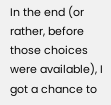In the end (or rather, before those choices were available), I got a chance to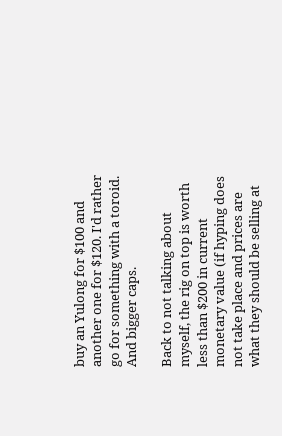buy an Yulong for $100 and another one for $120. I'd rather go for something with a toroid. And bigger caps.

Back to not talking about myself, the rig on top is worth less than $200 in current monetary value (if hyping does not take place and prices are what they should be selling at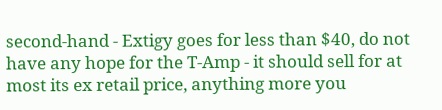second-hand - Extigy goes for less than $40, do not have any hope for the T-Amp - it should sell for at most its ex retail price, anything more you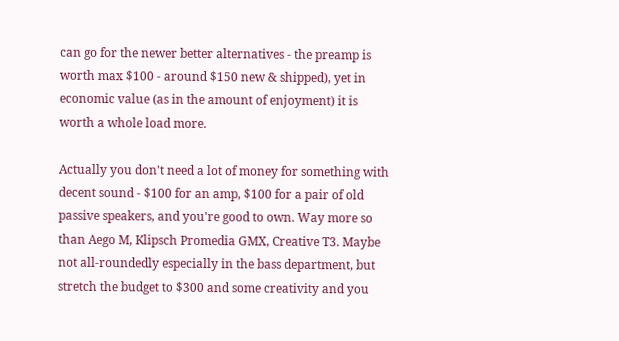can go for the newer better alternatives - the preamp is worth max $100 - around $150 new & shipped), yet in economic value (as in the amount of enjoyment) it is worth a whole load more.

Actually you don't need a lot of money for something with decent sound - $100 for an amp, $100 for a pair of old passive speakers, and you're good to own. Way more so than Aego M, Klipsch Promedia GMX, Creative T3. Maybe not all-roundedly especially in the bass department, but stretch the budget to $300 and some creativity and you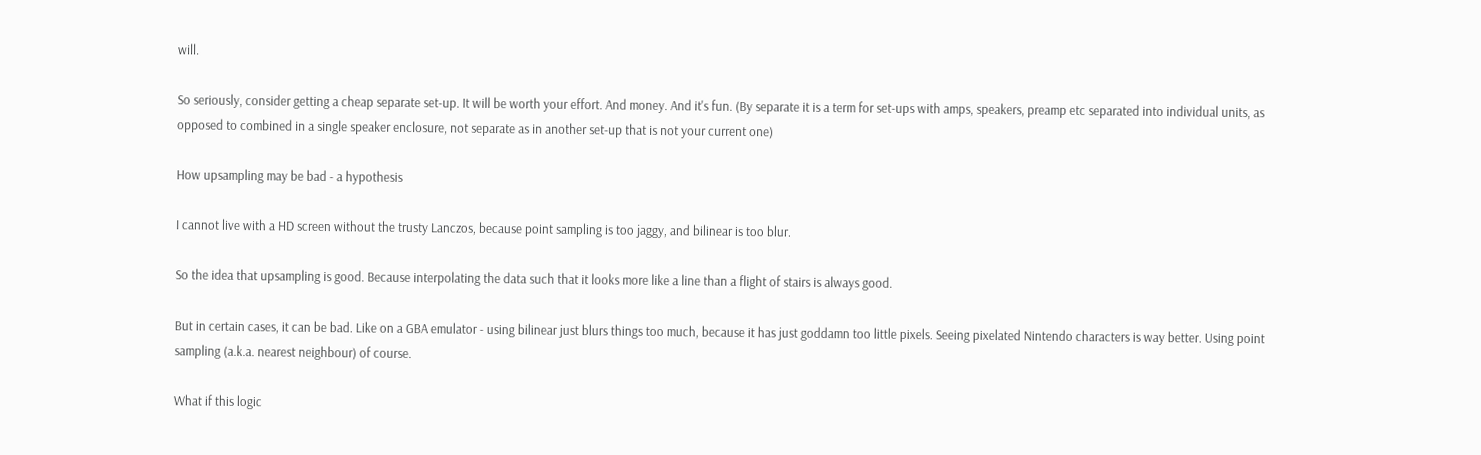will.

So seriously, consider getting a cheap separate set-up. It will be worth your effort. And money. And it's fun. (By separate it is a term for set-ups with amps, speakers, preamp etc separated into individual units, as opposed to combined in a single speaker enclosure, not separate as in another set-up that is not your current one)

How upsampling may be bad - a hypothesis

I cannot live with a HD screen without the trusty Lanczos, because point sampling is too jaggy, and bilinear is too blur.

So the idea that upsampling is good. Because interpolating the data such that it looks more like a line than a flight of stairs is always good.

But in certain cases, it can be bad. Like on a GBA emulator - using bilinear just blurs things too much, because it has just goddamn too little pixels. Seeing pixelated Nintendo characters is way better. Using point sampling (a.k.a. nearest neighbour) of course.

What if this logic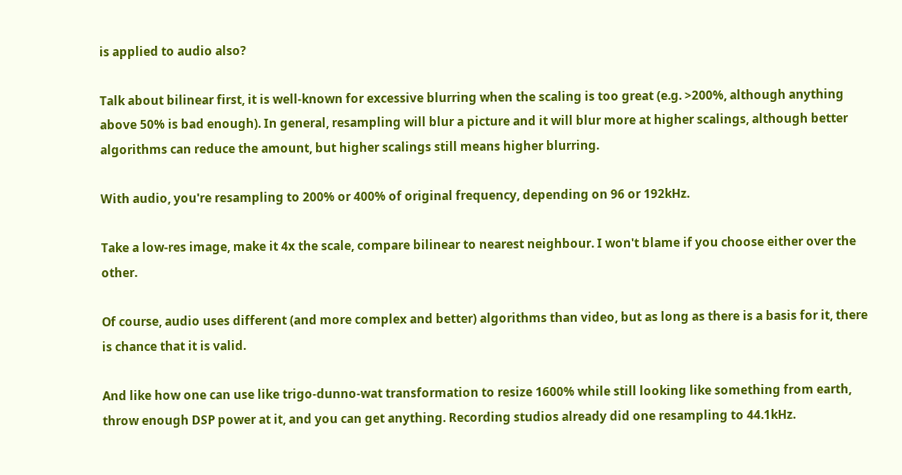is applied to audio also?

Talk about bilinear first, it is well-known for excessive blurring when the scaling is too great (e.g. >200%, although anything above 50% is bad enough). In general, resampling will blur a picture and it will blur more at higher scalings, although better algorithms can reduce the amount, but higher scalings still means higher blurring.

With audio, you're resampling to 200% or 400% of original frequency, depending on 96 or 192kHz.

Take a low-res image, make it 4x the scale, compare bilinear to nearest neighbour. I won't blame if you choose either over the other.

Of course, audio uses different (and more complex and better) algorithms than video, but as long as there is a basis for it, there is chance that it is valid.

And like how one can use like trigo-dunno-wat transformation to resize 1600% while still looking like something from earth, throw enough DSP power at it, and you can get anything. Recording studios already did one resampling to 44.1kHz.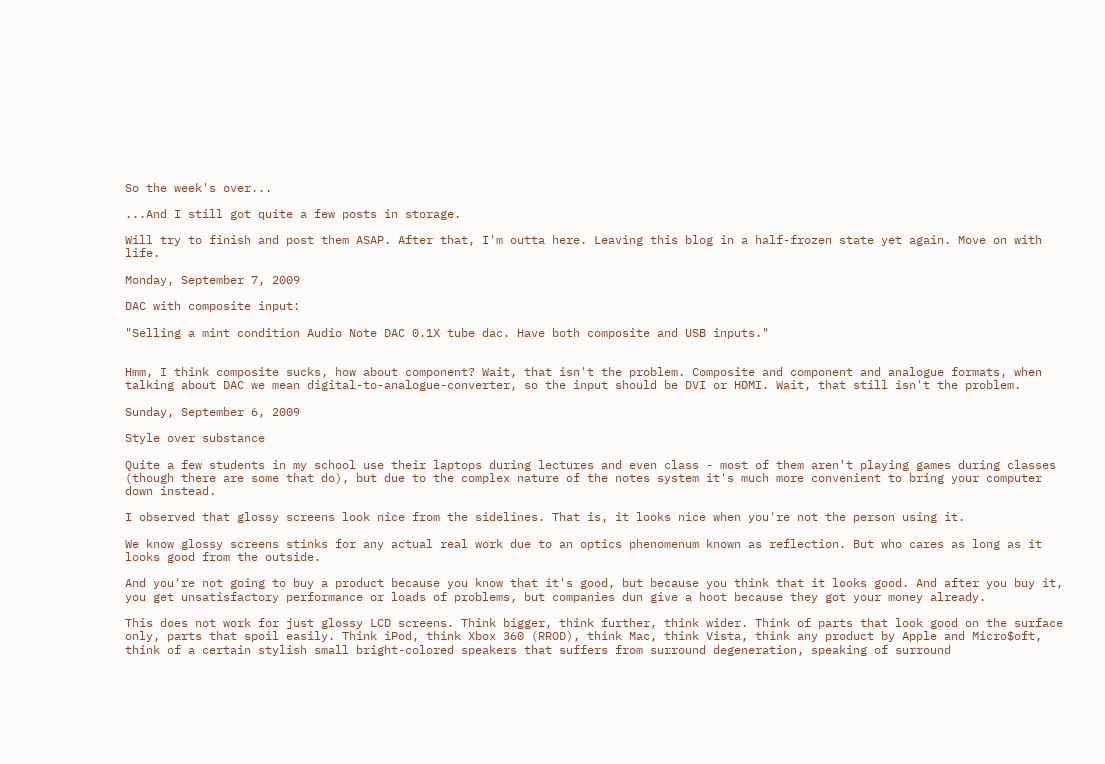So the week's over...

...And I still got quite a few posts in storage.

Will try to finish and post them ASAP. After that, I'm outta here. Leaving this blog in a half-frozen state yet again. Move on with life.

Monday, September 7, 2009

DAC with composite input:

"Selling a mint condition Audio Note DAC 0.1X tube dac. Have both composite and USB inputs."


Hmm, I think composite sucks, how about component? Wait, that isn't the problem. Composite and component and analogue formats, when talking about DAC we mean digital-to-analogue-converter, so the input should be DVI or HDMI. Wait, that still isn't the problem.

Sunday, September 6, 2009

Style over substance

Quite a few students in my school use their laptops during lectures and even class - most of them aren't playing games during classes (though there are some that do), but due to the complex nature of the notes system it's much more convenient to bring your computer down instead.

I observed that glossy screens look nice from the sidelines. That is, it looks nice when you're not the person using it.

We know glossy screens stinks for any actual real work due to an optics phenomenum known as reflection. But who cares as long as it looks good from the outside.

And you're not going to buy a product because you know that it's good, but because you think that it looks good. And after you buy it, you get unsatisfactory performance or loads of problems, but companies dun give a hoot because they got your money already.

This does not work for just glossy LCD screens. Think bigger, think further, think wider. Think of parts that look good on the surface only, parts that spoil easily. Think iPod, think Xbox 360 (RROD), think Mac, think Vista, think any product by Apple and Micro$oft, think of a certain stylish small bright-colored speakers that suffers from surround degeneration, speaking of surround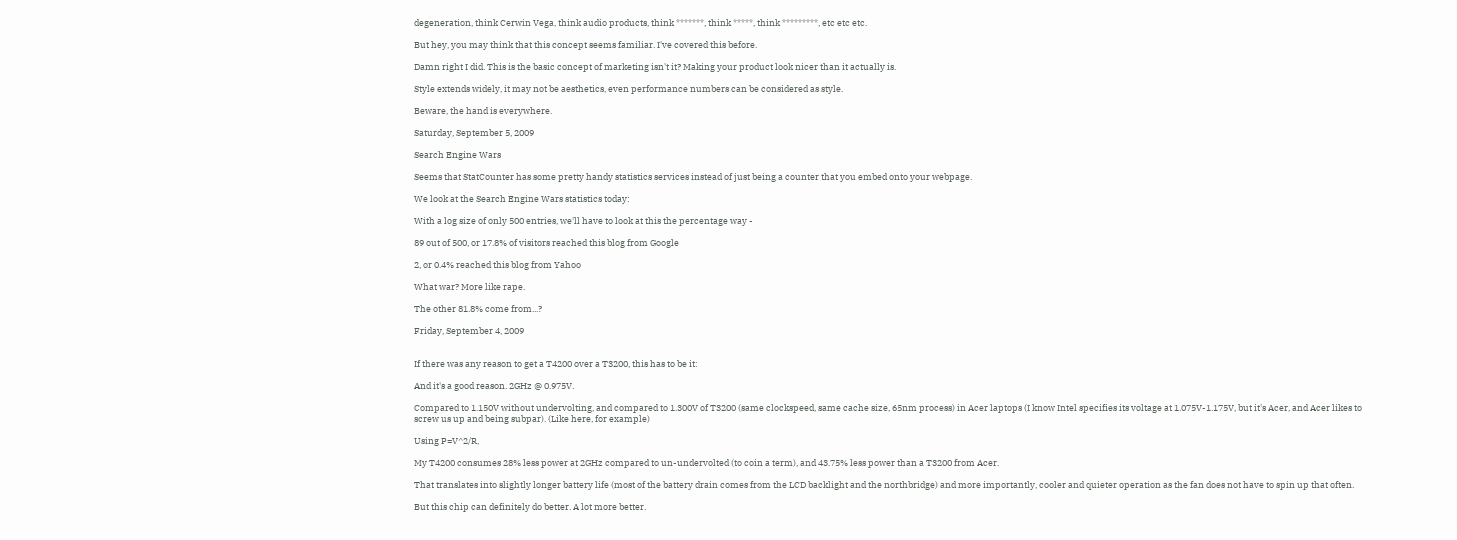degeneration, think Cerwin Vega, think audio products, think *******, think *****, think *********, etc etc etc.

But hey, you may think that this concept seems familiar. I've covered this before.

Damn right I did. This is the basic concept of marketing isn't it? Making your product look nicer than it actually is.

Style extends widely, it may not be aesthetics, even performance numbers can be considered as style.

Beware, the hand is everywhere.

Saturday, September 5, 2009

Search Engine Wars

Seems that StatCounter has some pretty handy statistics services instead of just being a counter that you embed onto your webpage.

We look at the Search Engine Wars statistics today:

With a log size of only 500 entries, we'll have to look at this the percentage way -

89 out of 500, or 17.8% of visitors reached this blog from Google

2, or 0.4% reached this blog from Yahoo

What war? More like rape.

The other 81.8% come from...?

Friday, September 4, 2009


If there was any reason to get a T4200 over a T3200, this has to be it:

And it's a good reason. 2GHz @ 0.975V.

Compared to 1.150V without undervolting, and compared to 1.300V of T3200 (same clockspeed, same cache size, 65nm process) in Acer laptops (I know Intel specifies its voltage at 1.075V-1.175V, but it's Acer, and Acer likes to screw us up and being subpar). (Like here, for example)

Using P=V^2/R,

My T4200 consumes 28% less power at 2GHz compared to un-undervolted (to coin a term), and 43.75% less power than a T3200 from Acer.

That translates into slightly longer battery life (most of the battery drain comes from the LCD backlight and the northbridge) and more importantly, cooler and quieter operation as the fan does not have to spin up that often.

But this chip can definitely do better. A lot more better.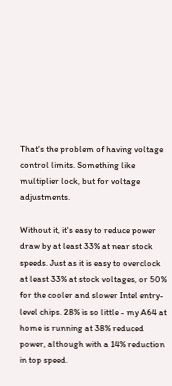That's the problem of having voltage control limits. Something like multiplier lock, but for voltage adjustments.

Without it, it's easy to reduce power draw by at least 33% at near stock speeds. Just as it is easy to overclock at least 33% at stock voltages, or 50% for the cooler and slower Intel entry-level chips. 28% is so little - my A64 at home is running at 38% reduced power, although with a 14% reduction in top speed.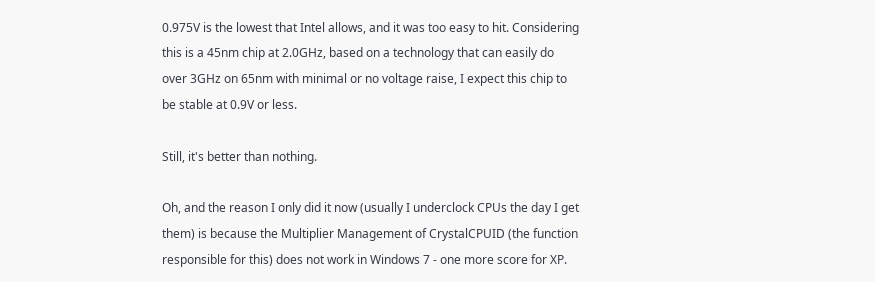0.975V is the lowest that Intel allows, and it was too easy to hit. Considering this is a 45nm chip at 2.0GHz, based on a technology that can easily do over 3GHz on 65nm with minimal or no voltage raise, I expect this chip to be stable at 0.9V or less.

Still, it's better than nothing.

Oh, and the reason I only did it now (usually I underclock CPUs the day I get them) is because the Multiplier Management of CrystalCPUID (the function responsible for this) does not work in Windows 7 - one more score for XP.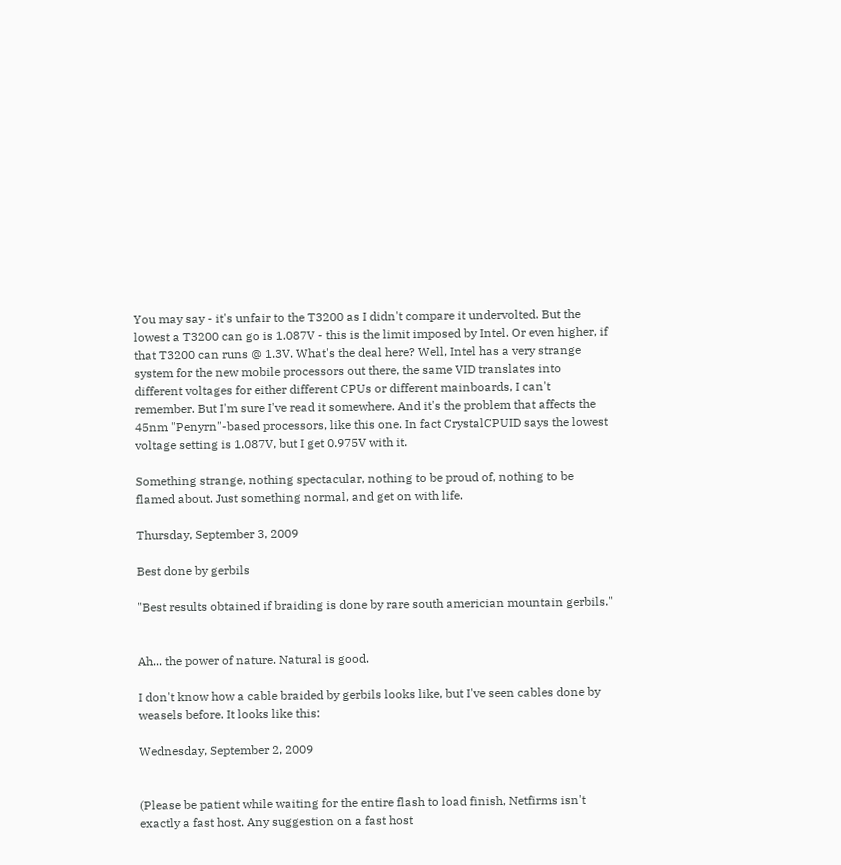You may say - it's unfair to the T3200 as I didn't compare it undervolted. But the lowest a T3200 can go is 1.087V - this is the limit imposed by Intel. Or even higher, if that T3200 can runs @ 1.3V. What's the deal here? Well, Intel has a very strange system for the new mobile processors out there, the same VID translates into different voltages for either different CPUs or different mainboards, I can't remember. But I'm sure I've read it somewhere. And it's the problem that affects the 45nm "Penyrn"-based processors, like this one. In fact CrystalCPUID says the lowest voltage setting is 1.087V, but I get 0.975V with it.

Something strange, nothing spectacular, nothing to be proud of, nothing to be flamed about. Just something normal, and get on with life.

Thursday, September 3, 2009

Best done by gerbils

"Best results obtained if braiding is done by rare south americian mountain gerbils."


Ah... the power of nature. Natural is good.

I don't know how a cable braided by gerbils looks like, but I've seen cables done by weasels before. It looks like this:

Wednesday, September 2, 2009


(Please be patient while waiting for the entire flash to load finish, Netfirms isn't exactly a fast host. Any suggestion on a fast host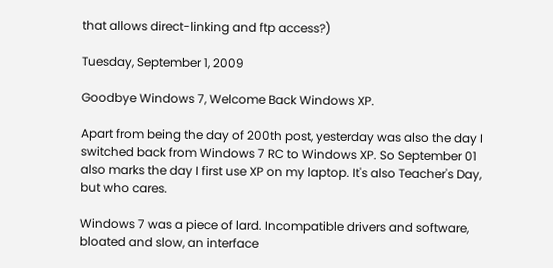that allows direct-linking and ftp access?)

Tuesday, September 1, 2009

Goodbye Windows 7, Welcome Back Windows XP.

Apart from being the day of 200th post, yesterday was also the day I switched back from Windows 7 RC to Windows XP. So September 01 also marks the day I first use XP on my laptop. It's also Teacher's Day, but who cares.

Windows 7 was a piece of lard. Incompatible drivers and software, bloated and slow, an interface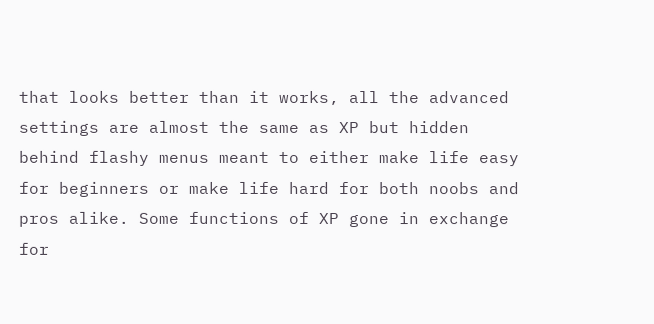that looks better than it works, all the advanced settings are almost the same as XP but hidden behind flashy menus meant to either make life easy for beginners or make life hard for both noobs and pros alike. Some functions of XP gone in exchange for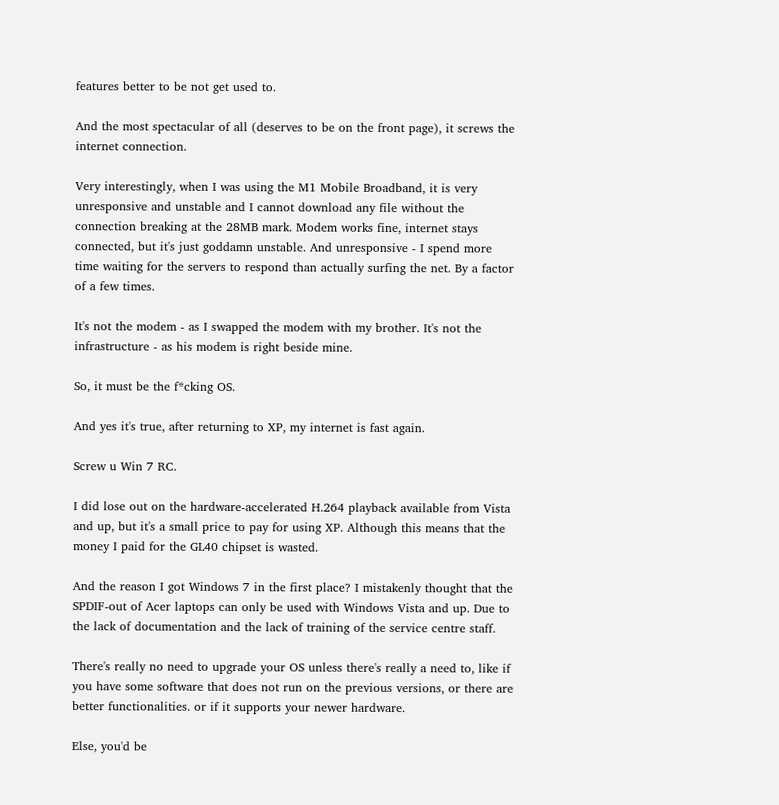features better to be not get used to.

And the most spectacular of all (deserves to be on the front page), it screws the internet connection.

Very interestingly, when I was using the M1 Mobile Broadband, it is very unresponsive and unstable and I cannot download any file without the connection breaking at the 28MB mark. Modem works fine, internet stays connected, but it's just goddamn unstable. And unresponsive - I spend more time waiting for the servers to respond than actually surfing the net. By a factor of a few times.

It's not the modem - as I swapped the modem with my brother. It's not the infrastructure - as his modem is right beside mine.

So, it must be the f*cking OS.

And yes it's true, after returning to XP, my internet is fast again.

Screw u Win 7 RC.

I did lose out on the hardware-accelerated H.264 playback available from Vista and up, but it's a small price to pay for using XP. Although this means that the money I paid for the GL40 chipset is wasted.

And the reason I got Windows 7 in the first place? I mistakenly thought that the SPDIF-out of Acer laptops can only be used with Windows Vista and up. Due to the lack of documentation and the lack of training of the service centre staff.

There's really no need to upgrade your OS unless there's really a need to, like if you have some software that does not run on the previous versions, or there are better functionalities. or if it supports your newer hardware.

Else, you'd be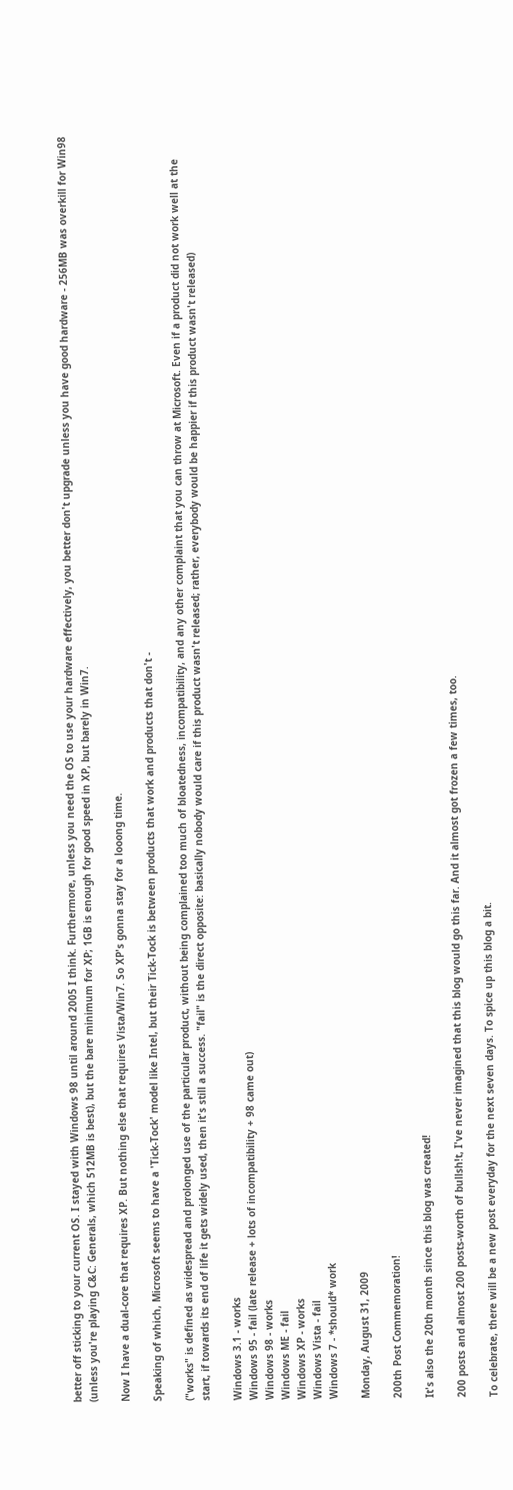better off sticking to your current OS. I stayed with Windows 98 until around 2005 I think. Furthermore, unless you need the OS to use your hardware effectively, you better don't upgrade unless you have good hardware - 256MB was overkill for Win98 (unless you're playing C&C: Generals, which 512MB is best), but the bare minimum for XP; 1GB is enough for good speed in XP, but barely in Win7.

Now I have a dual-core that requires XP. But nothing else that requires Vista/Win7. So XP's gonna stay for a looong time.

Speaking of which, Microsoft seems to have a 'Tick-Tock' model like Intel, but their Tick-Tock is between products that work and products that don't -

("works" is defined as widespread and prolonged use of the particular product, without being complained too much of bloatedness, incompatibility, and any other complaint that you can throw at Microsoft. Even if a product did not work well at the start, if towards its end of life it gets widely used, then it's still a success. "fail" is the direct opposite: basically nobody would care if this product wasn't released; rather, everybody would be happier if this product wasn't released)

Windows 3.1 - works
Windows 95 - fail (late release + lots of incompatibility + 98 came out)
Windows 98 - works
Windows ME - fail
Windows XP - works
Windows Vista - fail
Windows 7 - *should* work

Monday, August 31, 2009

200th Post Commemoration!

It's also the 20th month since this blog was created!

200 posts and almost 200 posts-worth of bullsh!t, I've never imagined that this blog would go this far. And it almost got frozen a few times, too.

To celebrate, there will be a new post everyday for the next seven days. To spice up this blog a bit.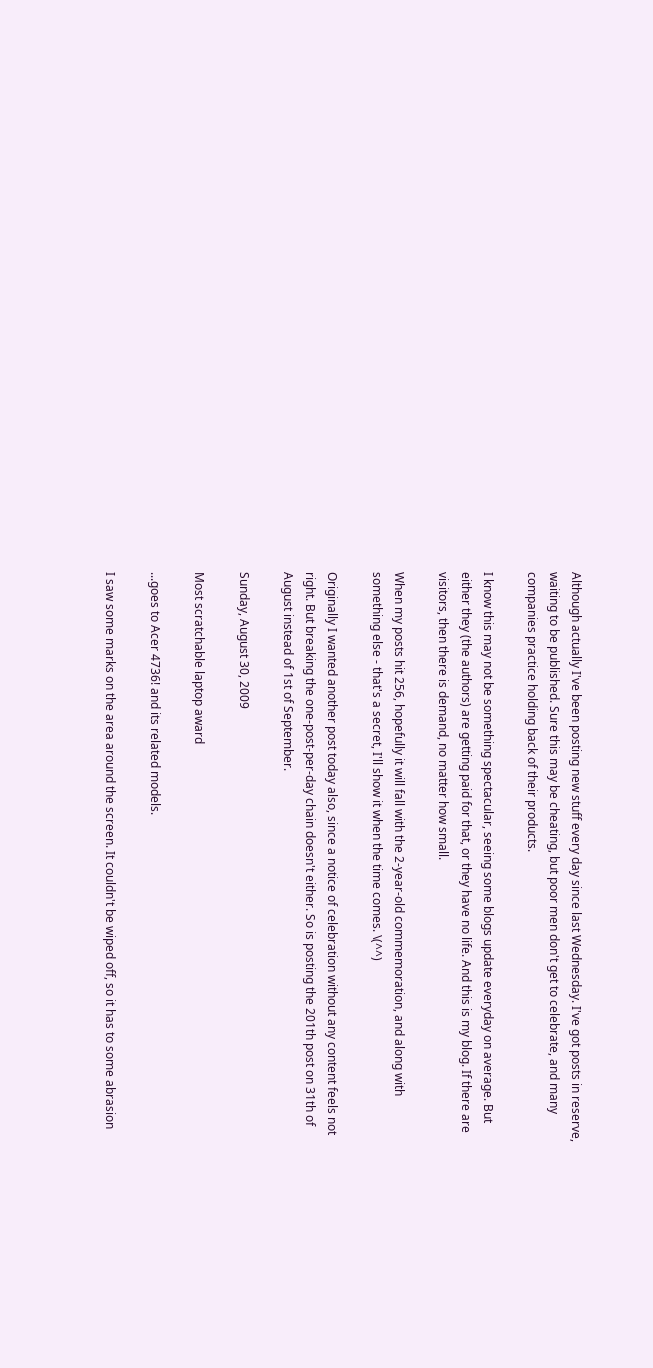Although actually I've been posting new stuff every day since last Wednesday. I've got posts in reserve, waiting to be published. Sure this may be cheating, but poor men don't get to celebrate, and many companies practice holding back of their products.

I know this may not be something spectacular, seeing some blogs update everyday on average. But either they (the authors) are getting paid for that, or they have no life. And this is my blog. If there are visitors, then there is demand, no matter how small.

When my posts hit 256, hopefully it will fall with the 2-year-old commemoration, and along with something else - that's a secret, I'll show it when the time comes. \(^^)

Originally I wanted another post today also, since a notice of celebration without any content feels not right. But breaking the one-post-per-day chain doesn't either. So is posting the 201th post on 31th of August instead of 1st of September.

Sunday, August 30, 2009

Most scratchable laptop award

...goes to Acer 4736! and its related models.

I saw some marks on the area around the screen. It couldn't be wiped off, so it has to some abrasion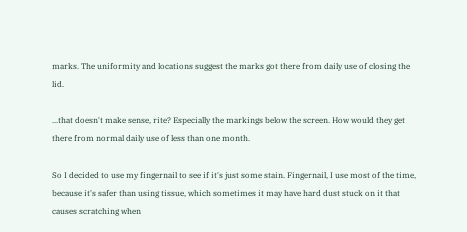marks. The uniformity and locations suggest the marks got there from daily use of closing the lid.

...that doesn't make sense, rite? Especially the markings below the screen. How would they get there from normal daily use of less than one month.

So I decided to use my fingernail to see if it's just some stain. Fingernail, I use most of the time, because it's safer than using tissue, which sometimes it may have hard dust stuck on it that causes scratching when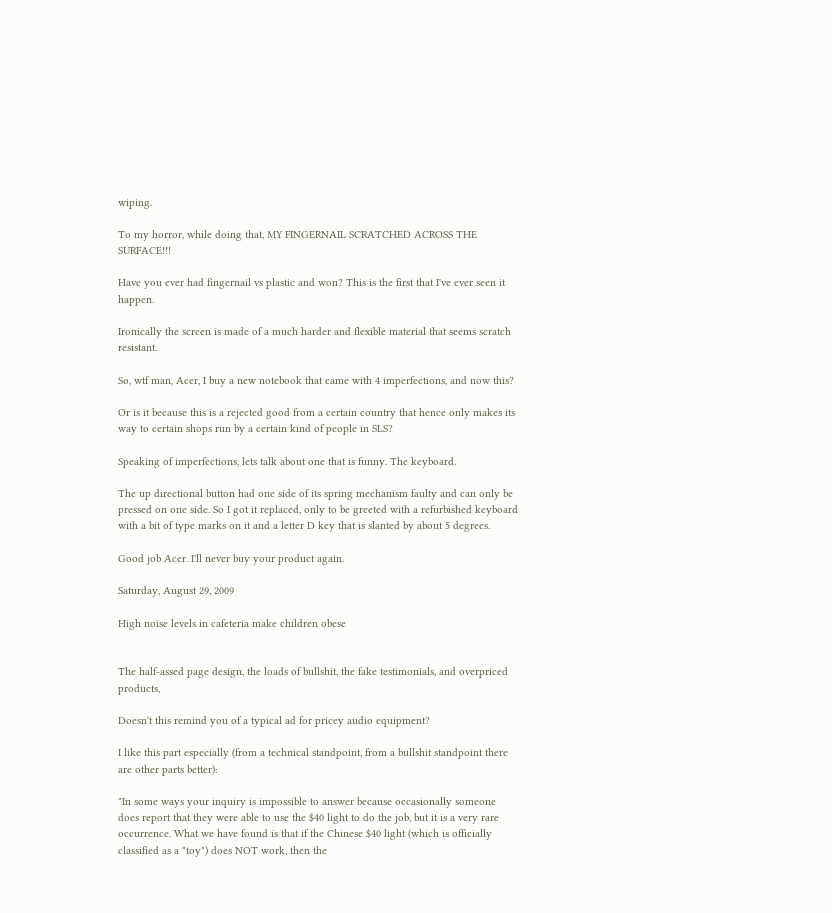wiping.

To my horror, while doing that, MY FINGERNAIL SCRATCHED ACROSS THE SURFACE!!!

Have you ever had fingernail vs plastic and won? This is the first that I've ever seen it happen.

Ironically the screen is made of a much harder and flexible material that seems scratch resistant.

So, wtf man, Acer, I buy a new notebook that came with 4 imperfections, and now this?

Or is it because this is a rejected good from a certain country that hence only makes its way to certain shops run by a certain kind of people in SLS?

Speaking of imperfections, lets talk about one that is funny. The keyboard.

The up directional button had one side of its spring mechanism faulty and can only be pressed on one side. So I got it replaced, only to be greeted with a refurbished keyboard with a bit of type marks on it and a letter D key that is slanted by about 5 degrees.

Good job Acer. I'll never buy your product again.

Saturday, August 29, 2009

High noise levels in cafeteria make children obese


The half-assed page design, the loads of bullshit, the fake testimonials, and overpriced products,

Doesn't this remind you of a typical ad for pricey audio equipment?

I like this part especially (from a technical standpoint, from a bullshit standpoint there are other parts better):

"In some ways your inquiry is impossible to answer because occasionally someone does report that they were able to use the $40 light to do the job, but it is a very rare occurrence. What we have found is that if the Chinese $40 light (which is officially classified as a "toy") does NOT work, then the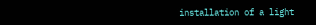installation of a light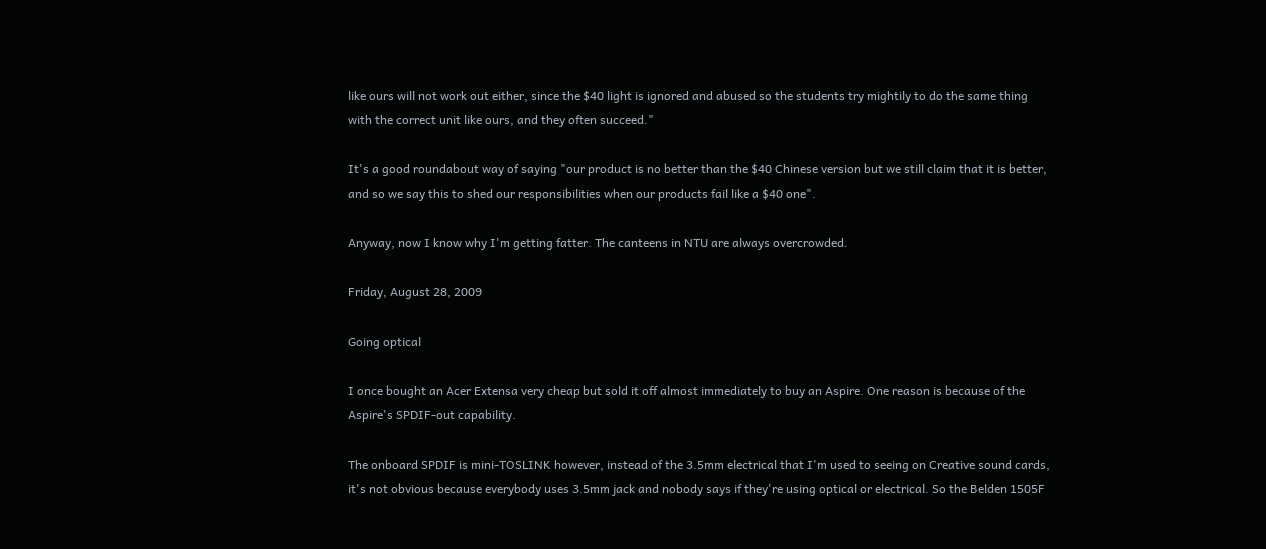like ours will not work out either, since the $40 light is ignored and abused so the students try mightily to do the same thing with the correct unit like ours, and they often succeed."

It's a good roundabout way of saying "our product is no better than the $40 Chinese version but we still claim that it is better, and so we say this to shed our responsibilities when our products fail like a $40 one".

Anyway, now I know why I'm getting fatter. The canteens in NTU are always overcrowded.

Friday, August 28, 2009

Going optical

I once bought an Acer Extensa very cheap but sold it off almost immediately to buy an Aspire. One reason is because of the Aspire's SPDIF-out capability.

The onboard SPDIF is mini-TOSLINK however, instead of the 3.5mm electrical that I'm used to seeing on Creative sound cards, it's not obvious because everybody uses 3.5mm jack and nobody says if they're using optical or electrical. So the Belden 1505F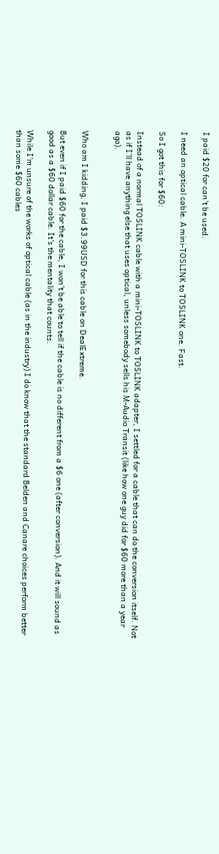I paid $20 for can't be used.

I need an optical cable. A mini-TOSLINK to TOSLINK one. Fast.

So I got this for $60:

Instead of a normal TOSLINK cable with a mini-TOSLINK to TOSLINK adapter, I settled for a cable that can do the conversion itself. Not as if I'll have anything else that uses optical, unless somebody sells his M-Audio Transit (like how one guy did for $60 more than a year ago).


Who am I kidding, I paid $3.99USD for this cable on DealExtreme.

But even if I paid $60 for the cable, I won't be able to tell if the cable is no different from a $6 one (after conversion). And it will sound as good as a $60 dollar cable. It's the mentality that counts.

While I'm unsure of the works of optical cable (as in the industry) I do know that the standard Belden and Canare choices perform better than some $60 cables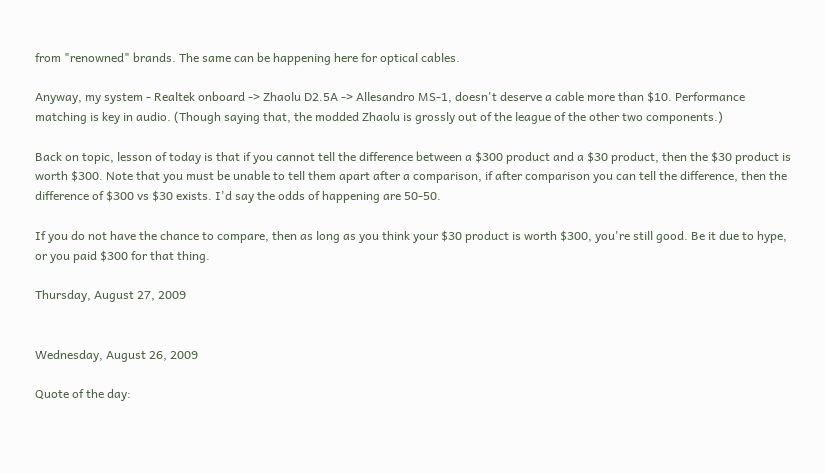from "renowned" brands. The same can be happening here for optical cables.

Anyway, my system - Realtek onboard -> Zhaolu D2.5A -> Allesandro MS-1, doesn't deserve a cable more than $10. Performance matching is key in audio. (Though saying that, the modded Zhaolu is grossly out of the league of the other two components.)

Back on topic, lesson of today is that if you cannot tell the difference between a $300 product and a $30 product, then the $30 product is worth $300. Note that you must be unable to tell them apart after a comparison, if after comparison you can tell the difference, then the difference of $300 vs $30 exists. I'd say the odds of happening are 50-50.

If you do not have the chance to compare, then as long as you think your $30 product is worth $300, you're still good. Be it due to hype, or you paid $300 for that thing.

Thursday, August 27, 2009


Wednesday, August 26, 2009

Quote of the day: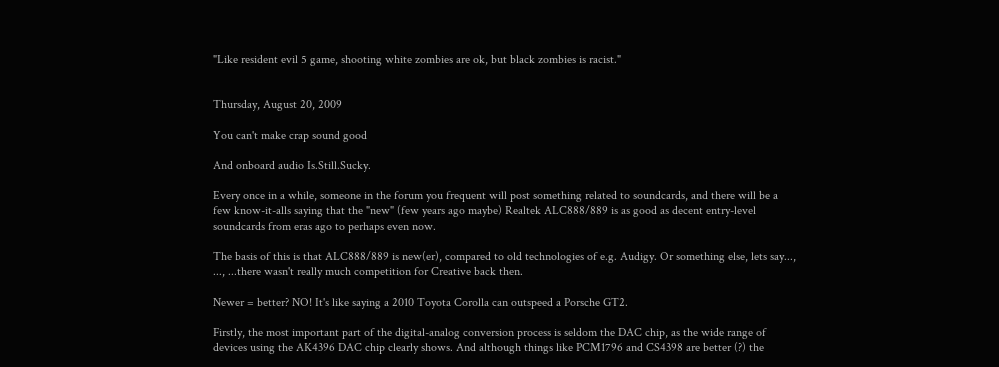"Like resident evil 5 game, shooting white zombies are ok, but black zombies is racist."


Thursday, August 20, 2009

You can't make crap sound good

And onboard audio Is.Still.Sucky.

Every once in a while, someone in the forum you frequent will post something related to soundcards, and there will be a few know-it-alls saying that the "new" (few years ago maybe) Realtek ALC888/889 is as good as decent entry-level soundcards from eras ago to perhaps even now.

The basis of this is that ALC888/889 is new(er), compared to old technologies of e.g. Audigy. Or something else, lets say..., ..., ...there wasn't really much competition for Creative back then.

Newer = better? NO! It's like saying a 2010 Toyota Corolla can outspeed a Porsche GT2.

Firstly, the most important part of the digital-analog conversion process is seldom the DAC chip, as the wide range of devices using the AK4396 DAC chip clearly shows. And although things like PCM1796 and CS4398 are better (?) the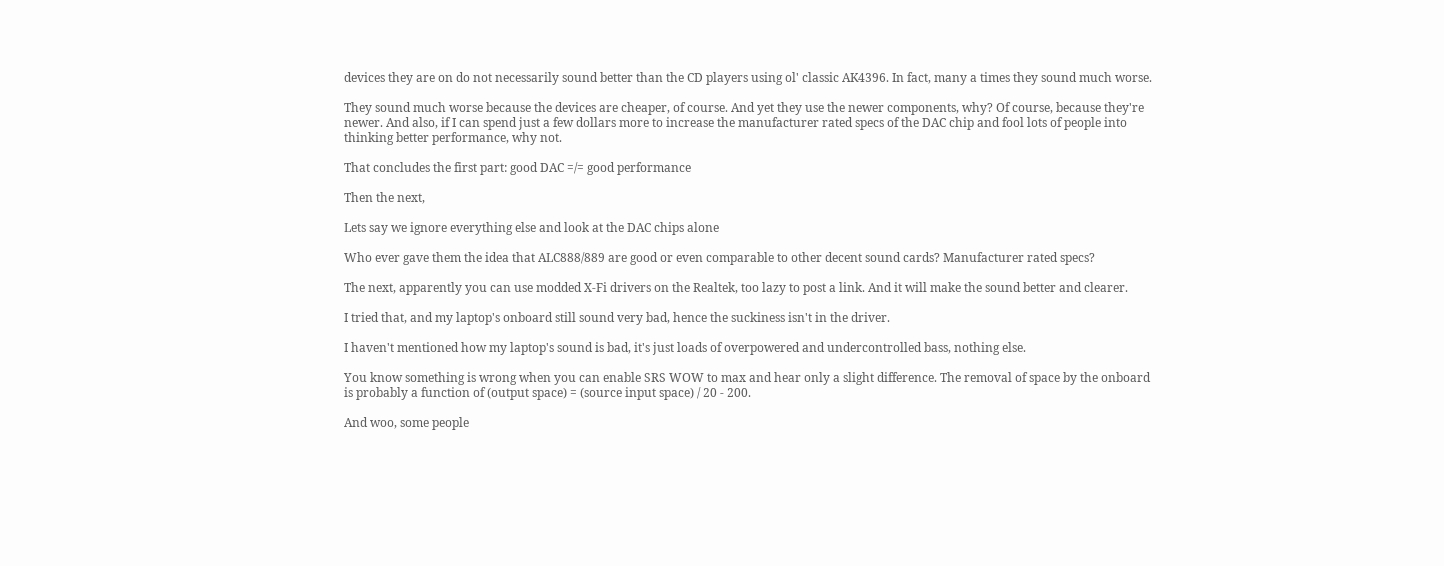devices they are on do not necessarily sound better than the CD players using ol' classic AK4396. In fact, many a times they sound much worse.

They sound much worse because the devices are cheaper, of course. And yet they use the newer components, why? Of course, because they're newer. And also, if I can spend just a few dollars more to increase the manufacturer rated specs of the DAC chip and fool lots of people into thinking better performance, why not.

That concludes the first part: good DAC =/= good performance

Then the next,

Lets say we ignore everything else and look at the DAC chips alone

Who ever gave them the idea that ALC888/889 are good or even comparable to other decent sound cards? Manufacturer rated specs?

The next, apparently you can use modded X-Fi drivers on the Realtek, too lazy to post a link. And it will make the sound better and clearer.

I tried that, and my laptop's onboard still sound very bad, hence the suckiness isn't in the driver.

I haven't mentioned how my laptop's sound is bad, it's just loads of overpowered and undercontrolled bass, nothing else.

You know something is wrong when you can enable SRS WOW to max and hear only a slight difference. The removal of space by the onboard is probably a function of (output space) = (source input space) / 20 - 200.

And woo, some people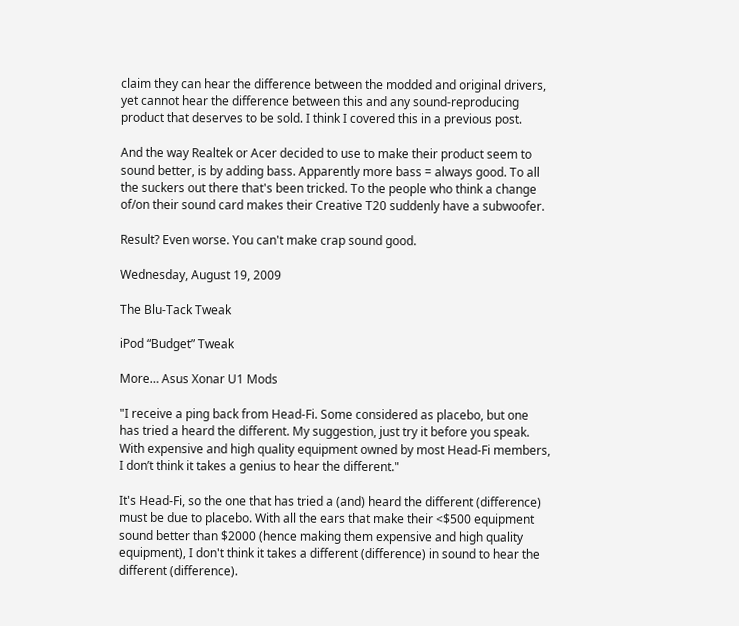claim they can hear the difference between the modded and original drivers, yet cannot hear the difference between this and any sound-reproducing product that deserves to be sold. I think I covered this in a previous post.

And the way Realtek or Acer decided to use to make their product seem to sound better, is by adding bass. Apparently more bass = always good. To all the suckers out there that's been tricked. To the people who think a change of/on their sound card makes their Creative T20 suddenly have a subwoofer.

Result? Even worse. You can't make crap sound good.

Wednesday, August 19, 2009

The Blu-Tack Tweak

iPod “Budget” Tweak

More… Asus Xonar U1 Mods

"I receive a ping back from Head-Fi. Some considered as placebo, but one has tried a heard the different. My suggestion, just try it before you speak. With expensive and high quality equipment owned by most Head-Fi members, I don’t think it takes a genius to hear the different."

It's Head-Fi, so the one that has tried a (and) heard the different (difference) must be due to placebo. With all the ears that make their <$500 equipment sound better than $2000 (hence making them expensive and high quality equipment), I don't think it takes a different (difference) in sound to hear the different (difference).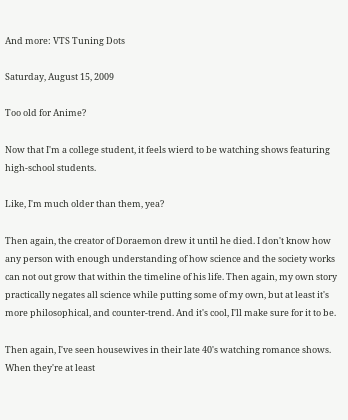And more: VTS Tuning Dots

Saturday, August 15, 2009

Too old for Anime?

Now that I'm a college student, it feels wierd to be watching shows featuring high-school students.

Like, I'm much older than them, yea?

Then again, the creator of Doraemon drew it until he died. I don't know how any person with enough understanding of how science and the society works can not out grow that within the timeline of his life. Then again, my own story practically negates all science while putting some of my own, but at least it's more philosophical, and counter-trend. And it's cool, I'll make sure for it to be.

Then again, I've seen housewives in their late 40's watching romance shows. When they're at least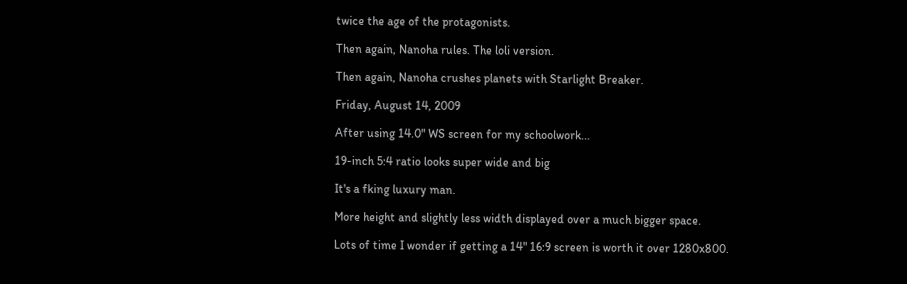twice the age of the protagonists.

Then again, Nanoha rules. The loli version.

Then again, Nanoha crushes planets with Starlight Breaker.

Friday, August 14, 2009

After using 14.0" WS screen for my schoolwork...

19-inch 5:4 ratio looks super wide and big

It's a fking luxury man.

More height and slightly less width displayed over a much bigger space.

Lots of time I wonder if getting a 14" 16:9 screen is worth it over 1280x800.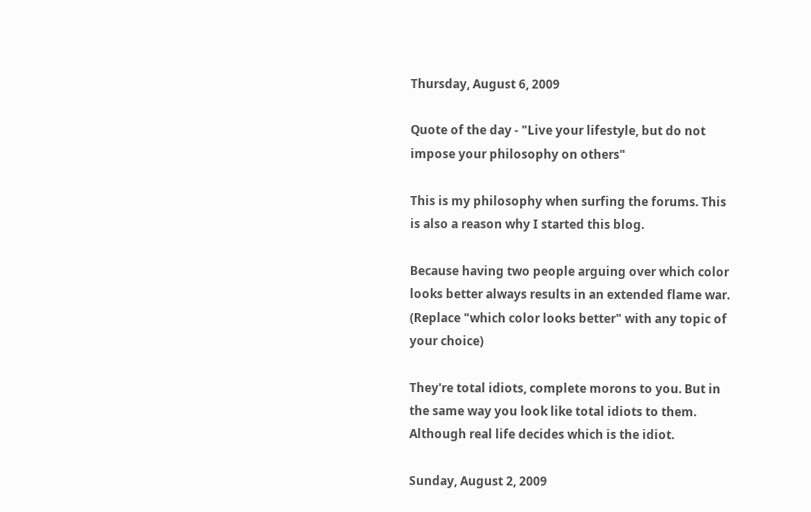Thursday, August 6, 2009

Quote of the day - "Live your lifestyle, but do not impose your philosophy on others"

This is my philosophy when surfing the forums. This is also a reason why I started this blog.

Because having two people arguing over which color looks better always results in an extended flame war. (Replace "which color looks better" with any topic of your choice)

They're total idiots, complete morons to you. But in the same way you look like total idiots to them. Although real life decides which is the idiot.

Sunday, August 2, 2009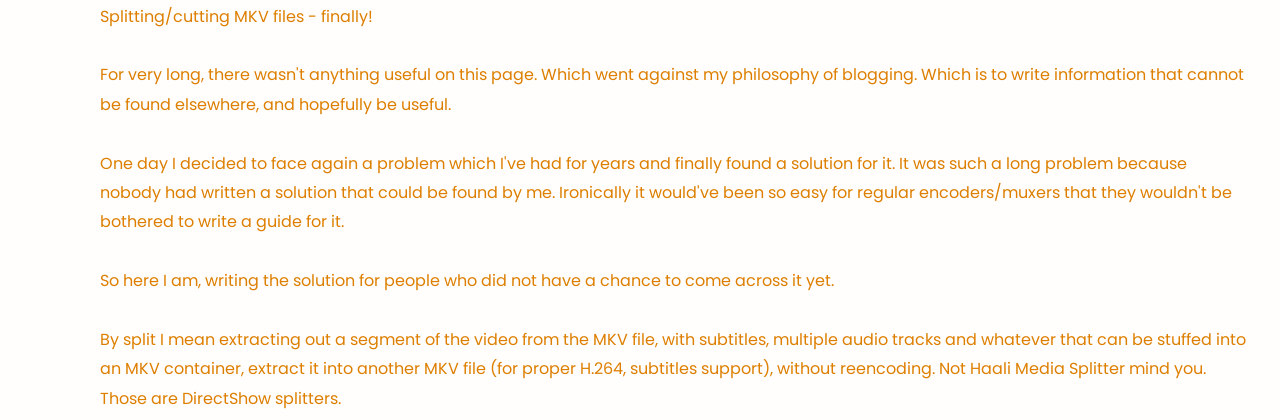Splitting/cutting MKV files - finally!

For very long, there wasn't anything useful on this page. Which went against my philosophy of blogging. Which is to write information that cannot be found elsewhere, and hopefully be useful.

One day I decided to face again a problem which I've had for years and finally found a solution for it. It was such a long problem because nobody had written a solution that could be found by me. Ironically it would've been so easy for regular encoders/muxers that they wouldn't be bothered to write a guide for it.

So here I am, writing the solution for people who did not have a chance to come across it yet.

By split I mean extracting out a segment of the video from the MKV file, with subtitles, multiple audio tracks and whatever that can be stuffed into an MKV container, extract it into another MKV file (for proper H.264, subtitles support), without reencoding. Not Haali Media Splitter mind you. Those are DirectShow splitters.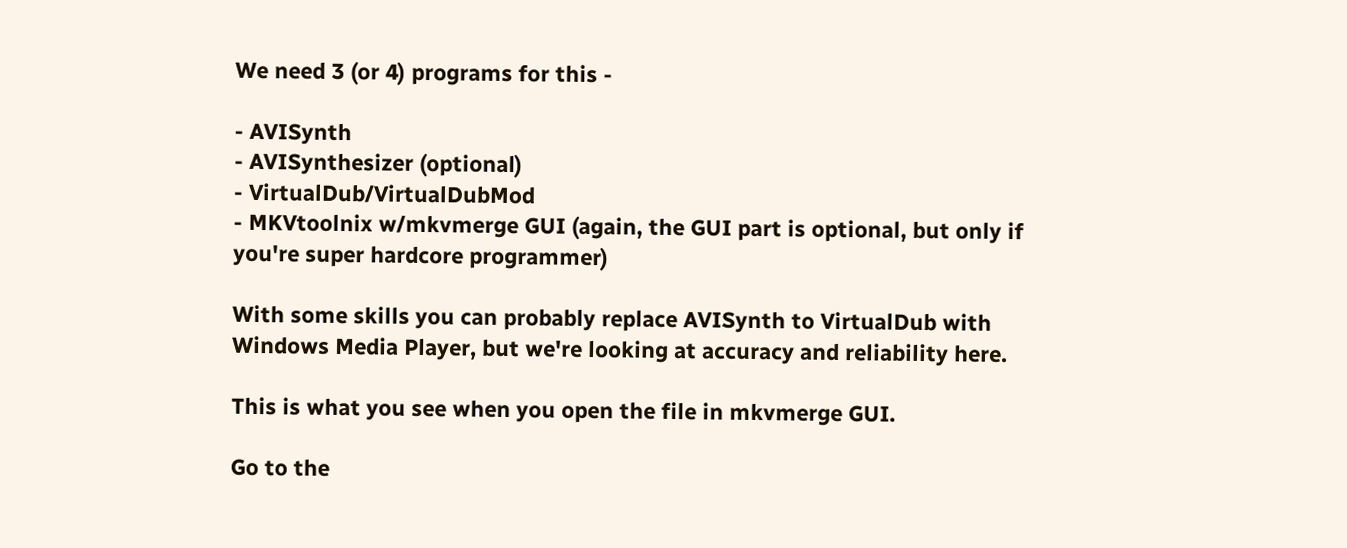We need 3 (or 4) programs for this -

- AVISynth
- AVISynthesizer (optional)
- VirtualDub/VirtualDubMod
- MKVtoolnix w/mkvmerge GUI (again, the GUI part is optional, but only if you're super hardcore programmer)

With some skills you can probably replace AVISynth to VirtualDub with Windows Media Player, but we're looking at accuracy and reliability here.

This is what you see when you open the file in mkvmerge GUI.

Go to the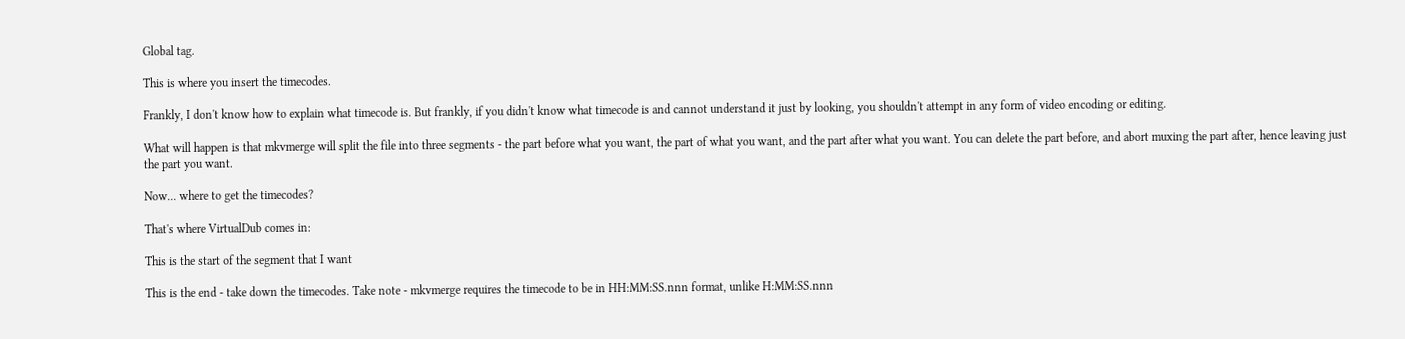Global tag.

This is where you insert the timecodes.

Frankly, I don't know how to explain what timecode is. But frankly, if you didn't know what timecode is and cannot understand it just by looking, you shouldn't attempt in any form of video encoding or editing.

What will happen is that mkvmerge will split the file into three segments - the part before what you want, the part of what you want, and the part after what you want. You can delete the part before, and abort muxing the part after, hence leaving just the part you want.

Now... where to get the timecodes?

That's where VirtualDub comes in:

This is the start of the segment that I want

This is the end - take down the timecodes. Take note - mkvmerge requires the timecode to be in HH:MM:SS.nnn format, unlike H:MM:SS.nnn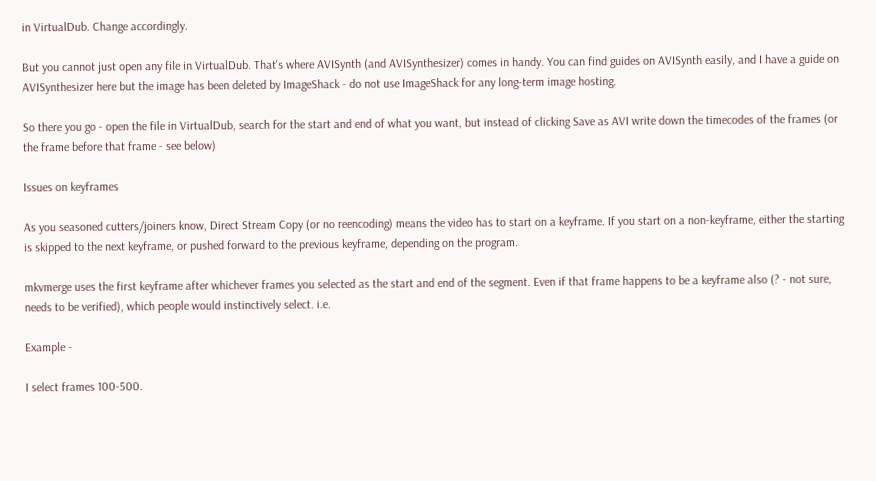in VirtualDub. Change accordingly.

But you cannot just open any file in VirtualDub. That's where AVISynth (and AVISynthesizer) comes in handy. You can find guides on AVISynth easily, and I have a guide on AVISynthesizer here but the image has been deleted by ImageShack - do not use ImageShack for any long-term image hosting.

So there you go - open the file in VirtualDub, search for the start and end of what you want, but instead of clicking Save as AVI write down the timecodes of the frames (or the frame before that frame - see below)

Issues on keyframes

As you seasoned cutters/joiners know, Direct Stream Copy (or no reencoding) means the video has to start on a keyframe. If you start on a non-keyframe, either the starting is skipped to the next keyframe, or pushed forward to the previous keyframe, depending on the program.

mkvmerge uses the first keyframe after whichever frames you selected as the start and end of the segment. Even if that frame happens to be a keyframe also (? - not sure, needs to be verified), which people would instinctively select. i.e.

Example -

I select frames 100-500.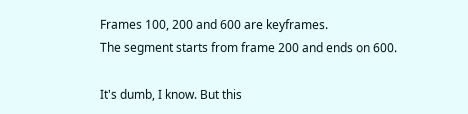Frames 100, 200 and 600 are keyframes.
The segment starts from frame 200 and ends on 600.

It's dumb, I know. But this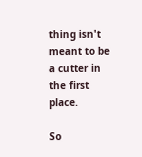thing isn't meant to be a cutter in the first place.

So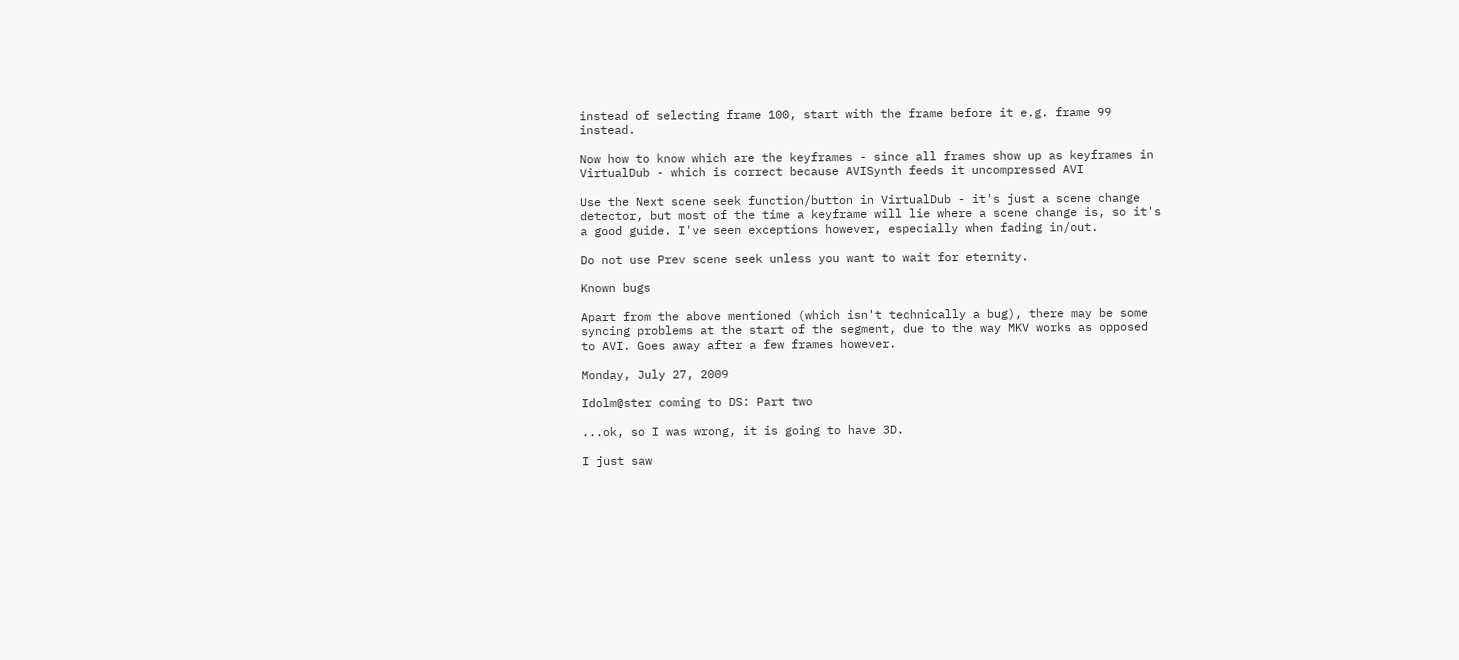instead of selecting frame 100, start with the frame before it e.g. frame 99 instead.

Now how to know which are the keyframes - since all frames show up as keyframes in VirtualDub - which is correct because AVISynth feeds it uncompressed AVI

Use the Next scene seek function/button in VirtualDub - it's just a scene change detector, but most of the time a keyframe will lie where a scene change is, so it's a good guide. I've seen exceptions however, especially when fading in/out.

Do not use Prev scene seek unless you want to wait for eternity.

Known bugs

Apart from the above mentioned (which isn't technically a bug), there may be some syncing problems at the start of the segment, due to the way MKV works as opposed to AVI. Goes away after a few frames however.

Monday, July 27, 2009

Idolm@ster coming to DS: Part two

...ok, so I was wrong, it is going to have 3D.

I just saw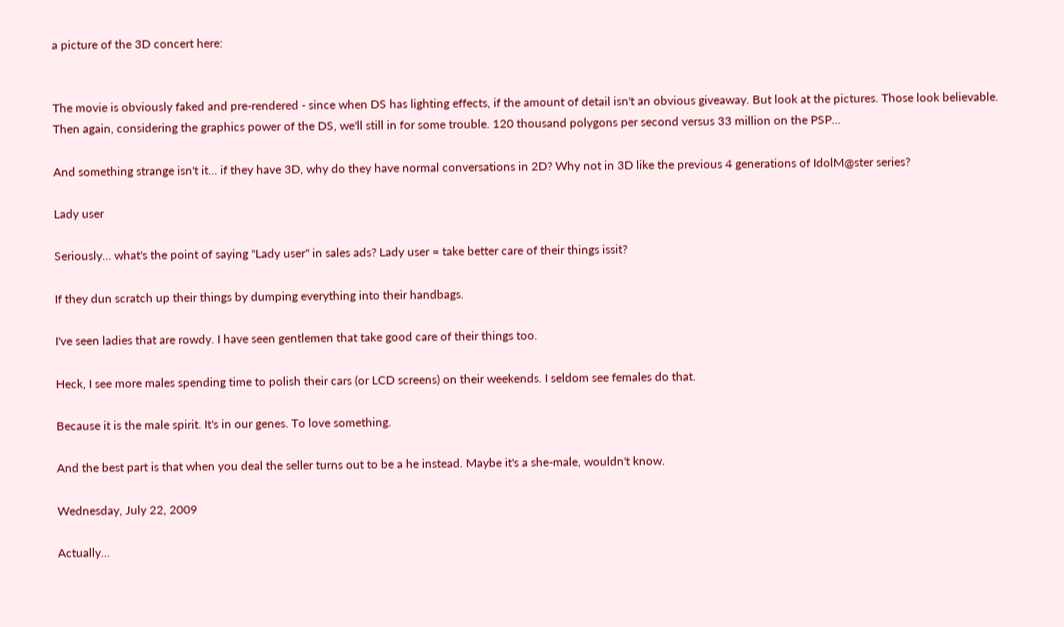a picture of the 3D concert here:


The movie is obviously faked and pre-rendered - since when DS has lighting effects, if the amount of detail isn't an obvious giveaway. But look at the pictures. Those look believable. Then again, considering the graphics power of the DS, we'll still in for some trouble. 120 thousand polygons per second versus 33 million on the PSP...

And something strange isn't it... if they have 3D, why do they have normal conversations in 2D? Why not in 3D like the previous 4 generations of IdolM@ster series?

Lady user

Seriously... what's the point of saying "Lady user" in sales ads? Lady user = take better care of their things issit?

If they dun scratch up their things by dumping everything into their handbags.

I've seen ladies that are rowdy. I have seen gentlemen that take good care of their things too.

Heck, I see more males spending time to polish their cars (or LCD screens) on their weekends. I seldom see females do that.

Because it is the male spirit. It's in our genes. To love something.

And the best part is that when you deal the seller turns out to be a he instead. Maybe it's a she-male, wouldn't know.

Wednesday, July 22, 2009

Actually...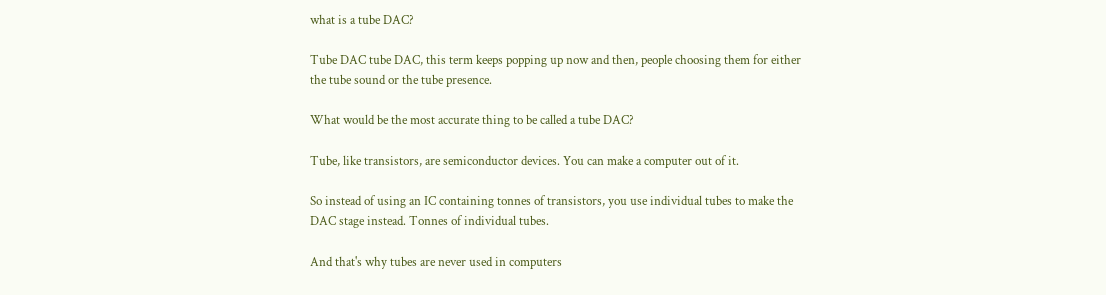what is a tube DAC?

Tube DAC tube DAC, this term keeps popping up now and then, people choosing them for either the tube sound or the tube presence.

What would be the most accurate thing to be called a tube DAC?

Tube, like transistors, are semiconductor devices. You can make a computer out of it.

So instead of using an IC containing tonnes of transistors, you use individual tubes to make the DAC stage instead. Tonnes of individual tubes.

And that's why tubes are never used in computers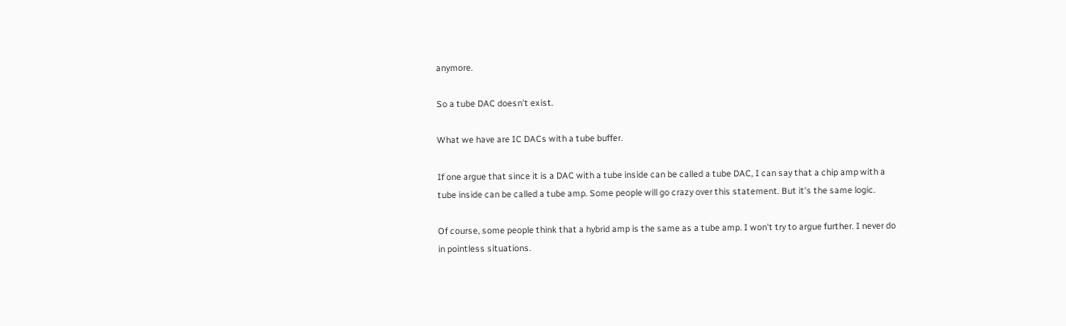anymore.

So a tube DAC doesn't exist.

What we have are IC DACs with a tube buffer.

If one argue that since it is a DAC with a tube inside can be called a tube DAC, I can say that a chip amp with a tube inside can be called a tube amp. Some people will go crazy over this statement. But it's the same logic.

Of course, some people think that a hybrid amp is the same as a tube amp. I won't try to argue further. I never do in pointless situations.